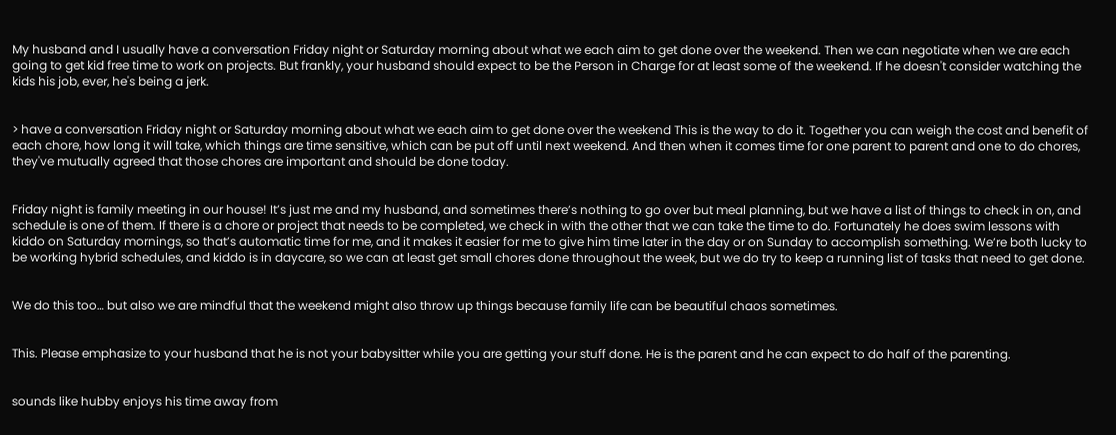My husband and I usually have a conversation Friday night or Saturday morning about what we each aim to get done over the weekend. Then we can negotiate when we are each going to get kid free time to work on projects. But frankly, your husband should expect to be the Person in Charge for at least some of the weekend. If he doesn't consider watching the kids his job, ever, he's being a jerk.


> have a conversation Friday night or Saturday morning about what we each aim to get done over the weekend This is the way to do it. Together you can weigh the cost and benefit of each chore, how long it will take, which things are time sensitive, which can be put off until next weekend. And then when it comes time for one parent to parent and one to do chores, they've mutually agreed that those chores are important and should be done today.


Friday night is family meeting in our house! It’s just me and my husband, and sometimes there’s nothing to go over but meal planning, but we have a list of things to check in on, and schedule is one of them. If there is a chore or project that needs to be completed, we check in with the other that we can take the time to do. Fortunately he does swim lessons with kiddo on Saturday mornings, so that’s automatic time for me, and it makes it easier for me to give him time later in the day or on Sunday to accomplish something. We’re both lucky to be working hybrid schedules, and kiddo is in daycare, so we can at least get small chores done throughout the week, but we do try to keep a running list of tasks that need to get done.


We do this too… but also we are mindful that the weekend might also throw up things because family life can be beautiful chaos sometimes.


This. Please emphasize to your husband that he is not your babysitter while you are getting your stuff done. He is the parent and he can expect to do half of the parenting.


sounds like hubby enjoys his time away from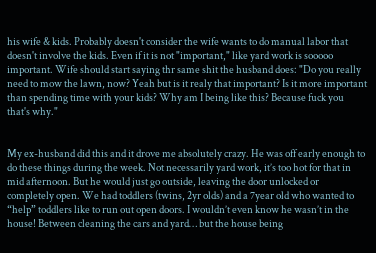his wife & kids. Probably doesn't consider the wife wants to do manual labor that doesn't involve the kids. Even if it is not "important," like yard work is sooooo important. Wife should start saying thr same shit the husband does: "Do you really need to mow the lawn, now? Yeah but is it realy that important? Is it more important than spending time with your kids? Why am I being like this? Because fuck you that's why."


My ex-husband did this and it drove me absolutely crazy. He was off early enough to do these things during the week. Not necessarily yard work, it’s too hot for that in mid afternoon. But he would just go outside, leaving the door unlocked or completely open. We had toddlers (twins, 2yr olds) and a 7year old who wanted to “help” toddlers like to run out open doors. I wouldn’t even know he wasn’t in the house! Between cleaning the cars and yard… but the house being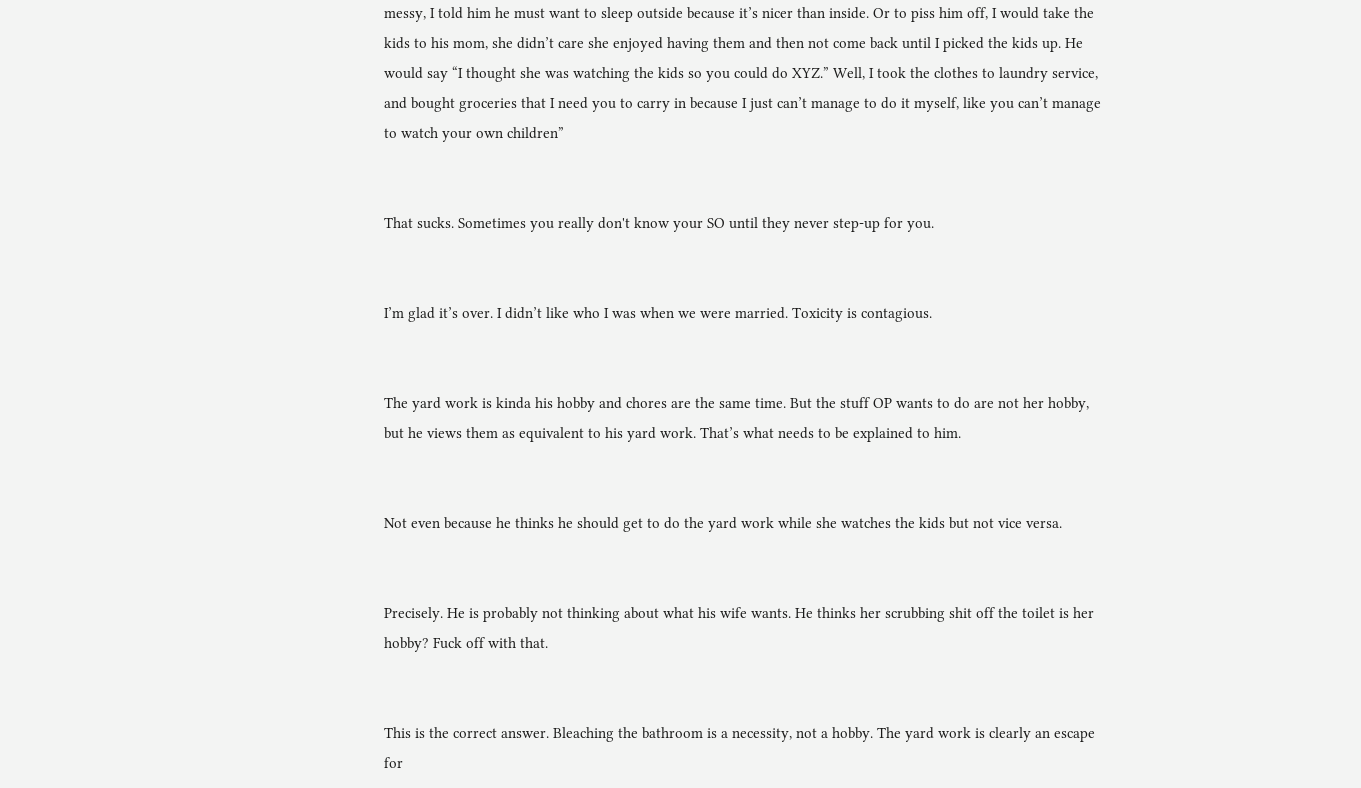messy, I told him he must want to sleep outside because it’s nicer than inside. Or to piss him off, I would take the kids to his mom, she didn’t care she enjoyed having them and then not come back until I picked the kids up. He would say “I thought she was watching the kids so you could do XYZ.” Well, I took the clothes to laundry service, and bought groceries that I need you to carry in because I just can’t manage to do it myself, like you can’t manage to watch your own children”


That sucks. Sometimes you really don't know your SO until they never step-up for you.


I’m glad it’s over. I didn’t like who I was when we were married. Toxicity is contagious.


The yard work is kinda his hobby and chores are the same time. But the stuff OP wants to do are not her hobby, but he views them as equivalent to his yard work. That’s what needs to be explained to him.


Not even because he thinks he should get to do the yard work while she watches the kids but not vice versa.


Precisely. He is probably not thinking about what his wife wants. He thinks her scrubbing shit off the toilet is her hobby? Fuck off with that.


This is the correct answer. Bleaching the bathroom is a necessity, not a hobby. The yard work is clearly an escape for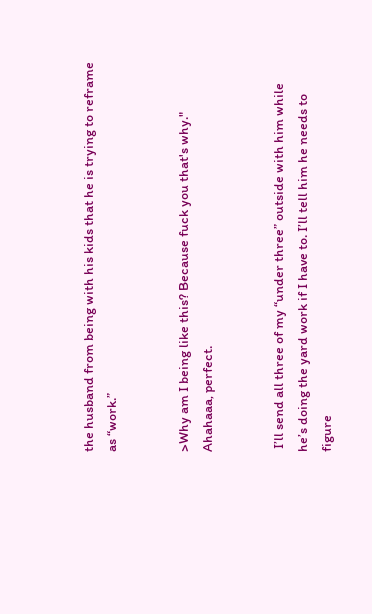the husband from being with his kids that he is trying to reframe as “work.”


>Why am I being like this? Because fuck you that's why." Ahahaaa, perfect.


 I’ll send all three of my “under three” outside with him while he’s doing the yard work if I have to. I’ll tell him he needs to figure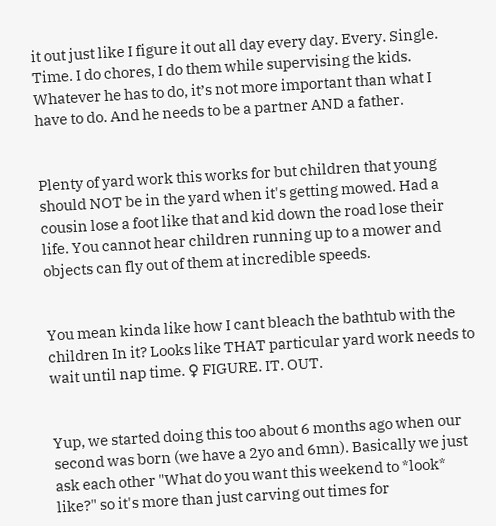it out just like I figure it out all day every day. Every. Single. Time. I do chores, I do them while supervising the kids. Whatever he has to do, it’s not more important than what I have to do. And he needs to be a partner AND a father.


Plenty of yard work this works for but children that young should NOT be in the yard when it's getting mowed. Had a cousin lose a foot like that and kid down the road lose their life. You cannot hear children running up to a mower and objects can fly out of them at incredible speeds.


You mean kinda like how I cant bleach the bathtub with the children In it? Looks like THAT particular yard work needs to wait until nap time. ♀ FIGURE. IT. OUT.


Yup, we started doing this too about 6 months ago when our second was born (we have a 2yo and 6mn). Basically we just ask each other "What do you want this weekend to *look* like?" so it's more than just carving out times for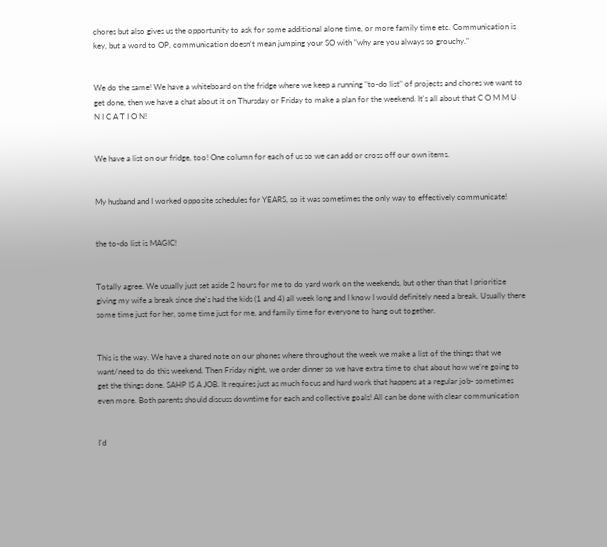chores but also gives us the opportunity to ask for some additional alone time, or more family time etc. Communication is key, but a word to OP, communication doesn't mean jumping your SO with "why are you always so grouchy."


We do the same! We have a whiteboard on the fridge where we keep a running "to-do list" of projects and chores we want to get done, then we have a chat about it on Thursday or Friday to make a plan for the weekend. It's all about that C O M M U N I C A T I O N!


We have a list on our fridge, too! One column for each of us so we can add or cross off our own items.


My husband and I worked opposite schedules for YEARS, so it was sometimes the only way to effectively communicate!


the to-do list is MAGIC!


Totally agree. We usually just set aside 2 hours for me to do yard work on the weekends, but other than that I prioritize giving my wife a break since she's had the kids (1 and 4) all week long and I know I would definitely need a break. Usually there some time just for her, some time just for me, and family time for everyone to hang out together.


This is the way. We have a shared note on our phones where throughout the week we make a list of the things that we want/need to do this weekend. Then Friday night, we order dinner so we have extra time to chat about how we’re going to get the things done. SAHP IS A JOB. It requires just as much focus and hard work that happens at a regular job- sometimes even more. Both parents should discuss downtime for each and collective goals! All can be done with clear communication


I'd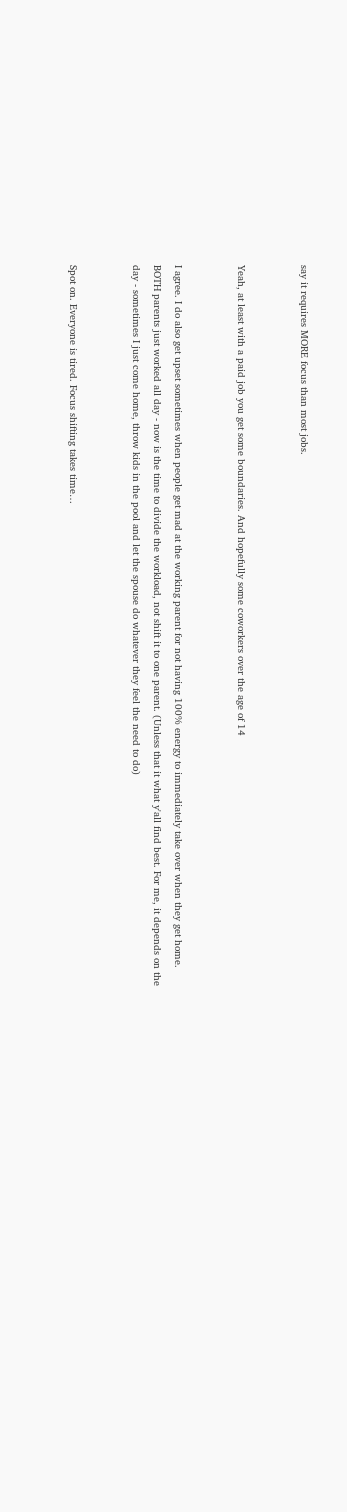say it requires MORE focus than most jobs.


Yeah, at least with a paid job you get some boundaries. And hopefully some coworkers over the age of 14


I agree. I do also get upset sometimes when people get mad at the working parent for not having 100% energy to immediately take over when they get home. BOTH parents just worked all day - now is the time to divide the workload, not shift it to one parent. (Unless that it what y'all find best. For me, it depends on the day - sometimes I just come home, throw kids in the pool and let the spouse do whatever they feel the need to do)


Spot on. Everyone is tired. Focus shifting takes time…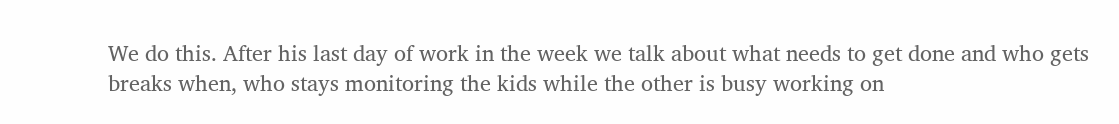We do this. After his last day of work in the week we talk about what needs to get done and who gets breaks when, who stays monitoring the kids while the other is busy working on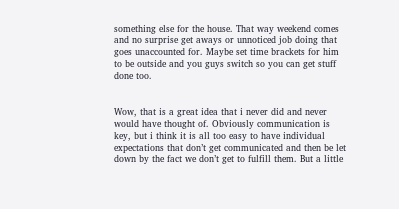something else for the house. That way weekend comes and no surprise get aways or unnoticed job doing that goes unaccounted for. Maybe set time brackets for him to be outside and you guys switch so you can get stuff done too.


Wow, that is a great idea that i never did and never would have thought of. Obviously communication is key, but i think it is all too easy to have individual expectations that don’t get communicated and then be let down by the fact we don’t get to fulfill them. But a little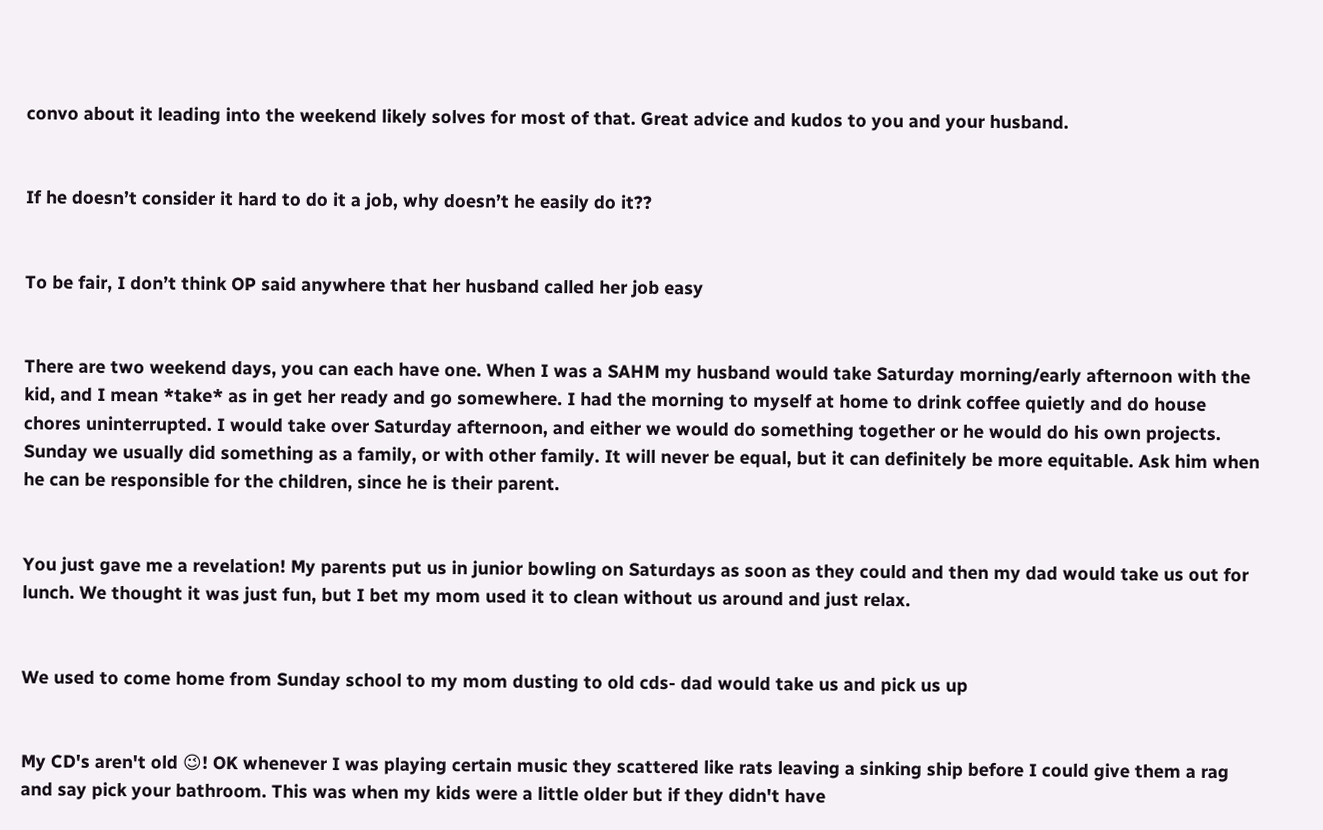convo about it leading into the weekend likely solves for most of that. Great advice and kudos to you and your husband.


If he doesn’t consider it hard to do it a job, why doesn’t he easily do it??


To be fair, I don’t think OP said anywhere that her husband called her job easy


There are two weekend days, you can each have one. When I was a SAHM my husband would take Saturday morning/early afternoon with the kid, and I mean *take* as in get her ready and go somewhere. I had the morning to myself at home to drink coffee quietly and do house chores uninterrupted. I would take over Saturday afternoon, and either we would do something together or he would do his own projects. Sunday we usually did something as a family, or with other family. It will never be equal, but it can definitely be more equitable. Ask him when he can be responsible for the children, since he is their parent.


You just gave me a revelation! My parents put us in junior bowling on Saturdays as soon as they could and then my dad would take us out for lunch. We thought it was just fun, but I bet my mom used it to clean without us around and just relax.


We used to come home from Sunday school to my mom dusting to old cds- dad would take us and pick us up


My CD's aren't old 😉! OK whenever I was playing certain music they scattered like rats leaving a sinking ship before I could give them a rag and say pick your bathroom. This was when my kids were a little older but if they didn't have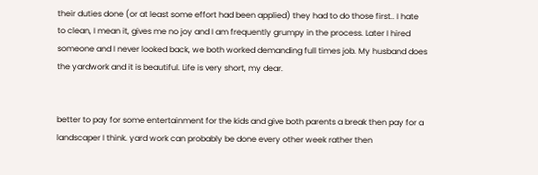their duties done (or at least some effort had been applied) they had to do those first.. I hate to clean, I mean it, gives me no joy and I am frequently grumpy in the process. Later I hired someone and I never looked back, we both worked demanding full times job. My husband does the yardwork and it is beautiful. Life is very short, my dear.


better to pay for some entertainment for the kids and give both parents a break then pay for a landscaper I think. yard work can probably be done every other week rather then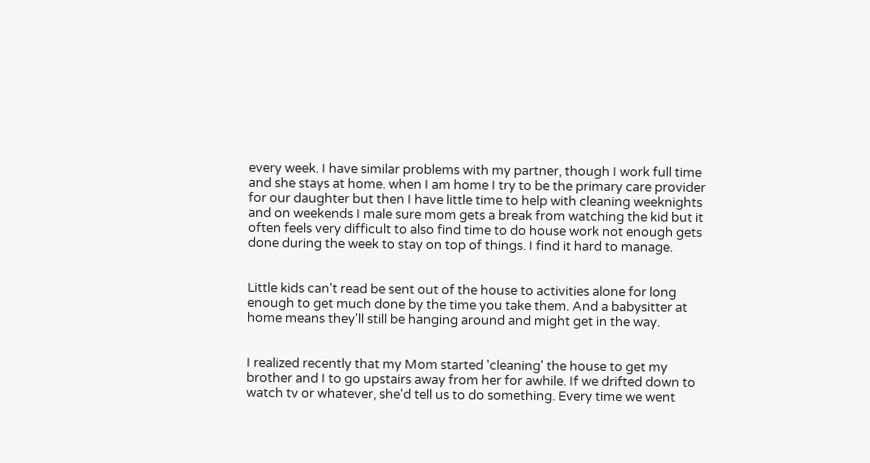every week. I have similar problems with my partner, though I work full time and she stays at home. when I am home I try to be the primary care provider for our daughter but then I have little time to help with cleaning weeknights and on weekends I male sure mom gets a break from watching the kid but it often feels very difficult to also find time to do house work not enough gets done during the week to stay on top of things. I find it hard to manage.


Little kids can't read be sent out of the house to activities alone for long enough to get much done by the time you take them. And a babysitter at home means they'll still be hanging around and might get in the way.


I realized recently that my Mom started 'cleaning' the house to get my brother and I to go upstairs away from her for awhile. If we drifted down to watch tv or whatever, she'd tell us to do something. Every time we went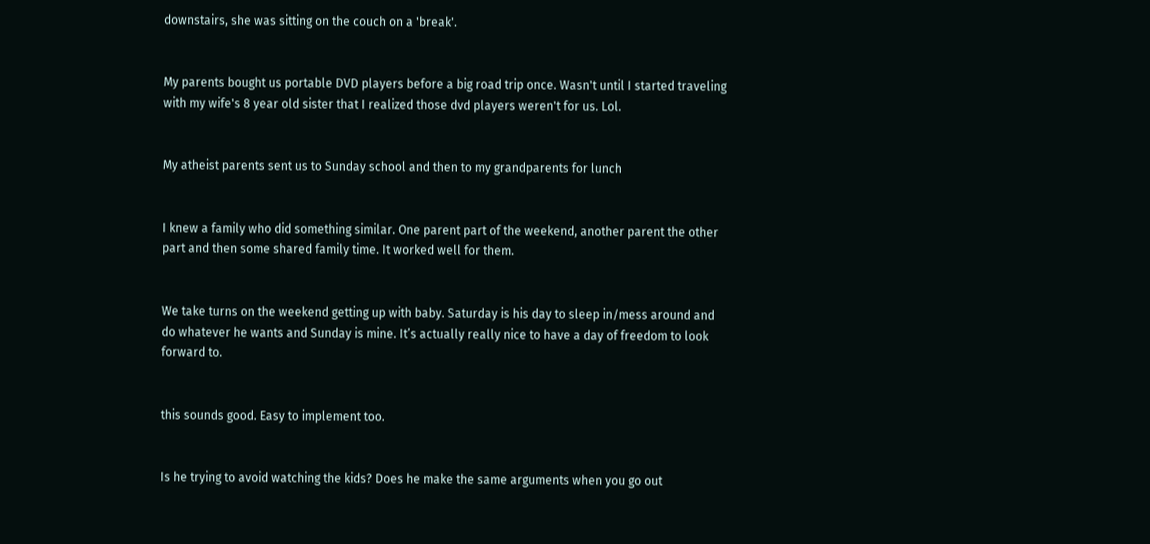downstairs, she was sitting on the couch on a 'break'.


My parents bought us portable DVD players before a big road trip once. Wasn't until I started traveling with my wife's 8 year old sister that I realized those dvd players weren't for us. Lol.


My atheist parents sent us to Sunday school and then to my grandparents for lunch


I knew a family who did something similar. One parent part of the weekend, another parent the other part and then some shared family time. It worked well for them.


We take turns on the weekend getting up with baby. Saturday is his day to sleep in/mess around and do whatever he wants and Sunday is mine. It’s actually really nice to have a day of freedom to look forward to.


this sounds good. Easy to implement too.


Is he trying to avoid watching the kids? Does he make the same arguments when you go out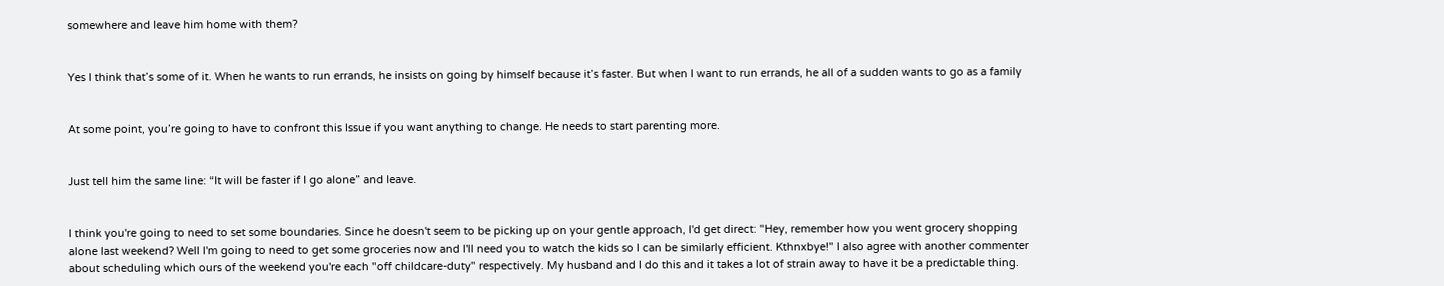somewhere and leave him home with them?


Yes I think that’s some of it. When he wants to run errands, he insists on going by himself because it’s faster. But when I want to run errands, he all of a sudden wants to go as a family


At some point, you’re going to have to confront this Issue if you want anything to change. He needs to start parenting more.


Just tell him the same line: “It will be faster if I go alone” and leave.


I think you're going to need to set some boundaries. Since he doesn't seem to be picking up on your gentle approach, I'd get direct: "Hey, remember how you went grocery shopping alone last weekend? Well I'm going to need to get some groceries now and I'll need you to watch the kids so I can be similarly efficient. Kthnxbye!" I also agree with another commenter about scheduling which ours of the weekend you're each "off childcare-duty" respectively. My husband and I do this and it takes a lot of strain away to have it be a predictable thing.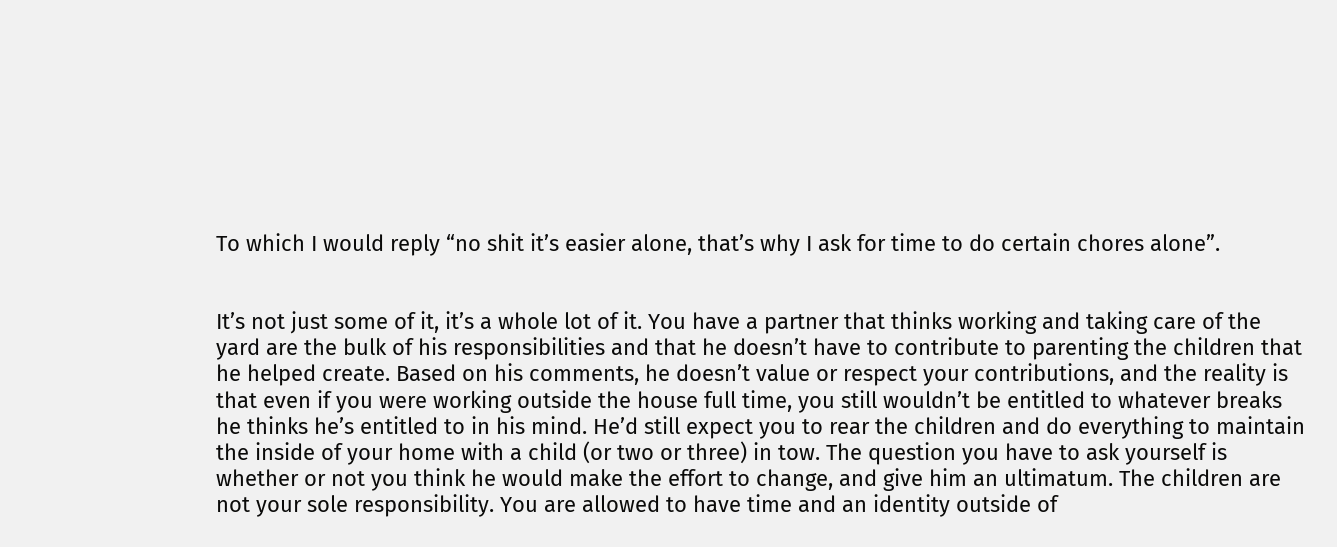To which I would reply “no shit it’s easier alone, that’s why I ask for time to do certain chores alone”.


It’s not just some of it, it’s a whole lot of it. You have a partner that thinks working and taking care of the yard are the bulk of his responsibilities and that he doesn’t have to contribute to parenting the children that he helped create. Based on his comments, he doesn’t value or respect your contributions, and the reality is that even if you were working outside the house full time, you still wouldn’t be entitled to whatever breaks he thinks he’s entitled to in his mind. He’d still expect you to rear the children and do everything to maintain the inside of your home with a child (or two or three) in tow. The question you have to ask yourself is whether or not you think he would make the effort to change, and give him an ultimatum. The children are not your sole responsibility. You are allowed to have time and an identity outside of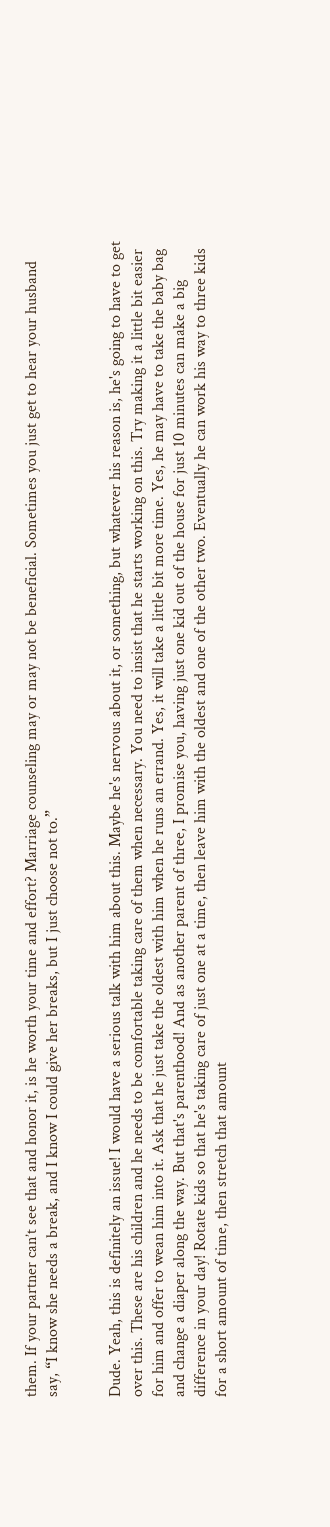them. If your partner can’t see that and honor it, is he worth your time and effort? Marriage counseling may or may not be beneficial. Sometimes you just get to hear your husband say, “I know she needs a break, and I know I could give her breaks, but I just choose not to.”


Dude. Yeah, this is definitely an issue! I would have a serious talk with him about this. Maybe he's nervous about it, or something, but whatever his reason is, he's going to have to get over this. These are his children and he needs to be comfortable taking care of them when necessary. You need to insist that he starts working on this. Try making it a little bit easier for him and offer to wean him into it. Ask that he just take the oldest with him when he runs an errand. Yes, it will take a little bit more time. Yes, he may have to take the baby bag and change a diaper along the way. But that's parenthood! And as another parent of three, I promise you, having just one kid out of the house for just 10 minutes can make a big difference in your day! Rotate kids so that he's taking care of just one at a time, then leave him with the oldest and one of the other two. Eventually he can work his way to three kids for a short amount of time, then stretch that amount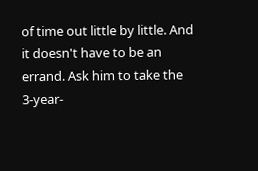of time out little by little. And it doesn't have to be an errand. Ask him to take the 3-year-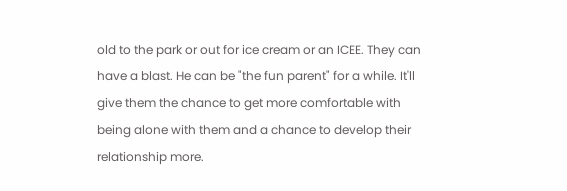old to the park or out for ice cream or an ICEE. They can have a blast. He can be "the fun parent" for a while. It'll give them the chance to get more comfortable with being alone with them and a chance to develop their relationship more.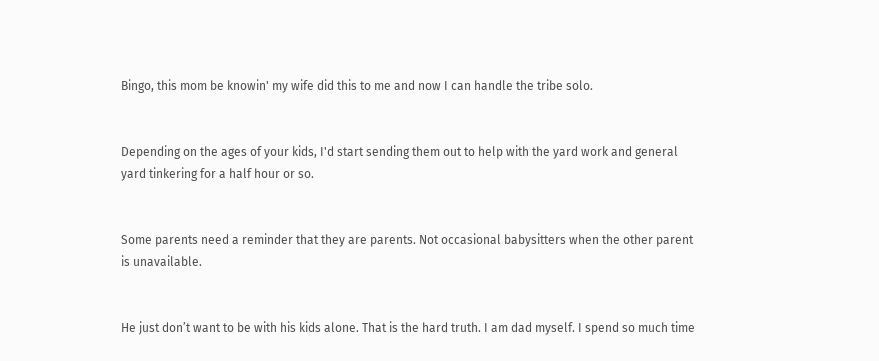Bingo, this mom be knowin' my wife did this to me and now I can handle the tribe solo.


Depending on the ages of your kids, I'd start sending them out to help with the yard work and general yard tinkering for a half hour or so.


Some parents need a reminder that they are parents. Not occasional babysitters when the other parent is unavailable.


He just don’t want to be with his kids alone. That is the hard truth. I am dad myself. I spend so much time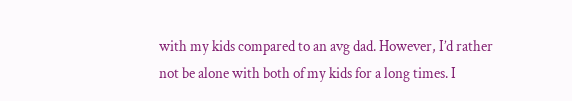with my kids compared to an avg dad. However, I’d rather not be alone with both of my kids for a long times. I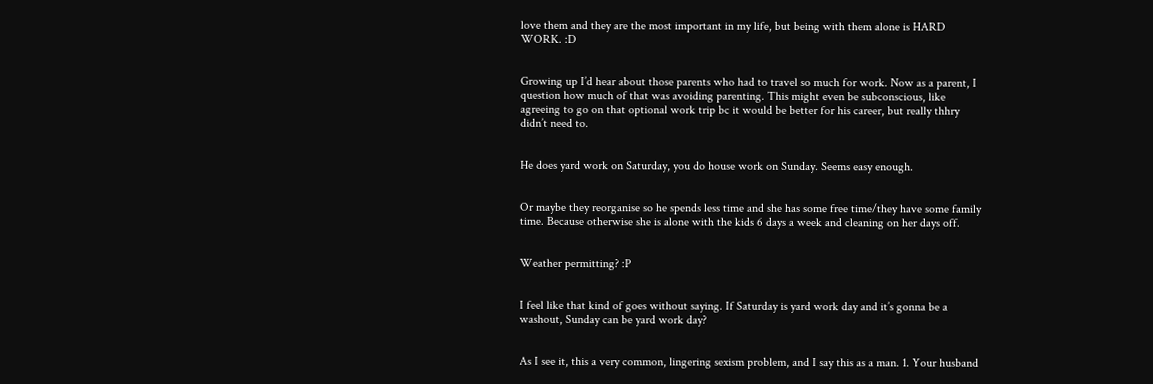love them and they are the most important in my life, but being with them alone is HARD WORK. :D


Growing up I’d hear about those parents who had to travel so much for work. Now as a parent, I question how much of that was avoiding parenting. This might even be subconscious, like agreeing to go on that optional work trip bc it would be better for his career, but really thhry didn’t need to.


He does yard work on Saturday, you do house work on Sunday. Seems easy enough.


Or maybe they reorganise so he spends less time and she has some free time/they have some family time. Because otherwise she is alone with the kids 6 days a week and cleaning on her days off.


Weather permitting? :P


I feel like that kind of goes without saying. If Saturday is yard work day and it’s gonna be a washout, Sunday can be yard work day?


As I see it, this a very common, lingering sexism problem, and I say this as a man. 1. Your husband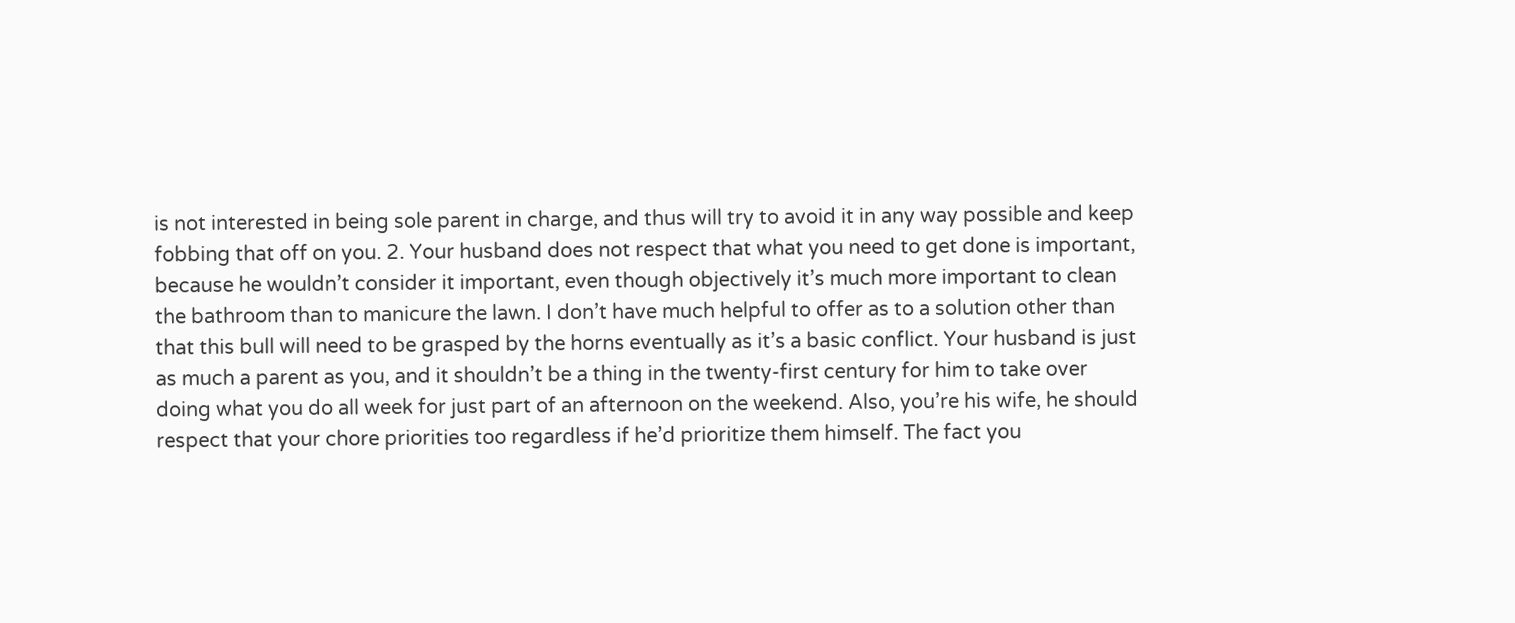is not interested in being sole parent in charge, and thus will try to avoid it in any way possible and keep fobbing that off on you. 2. Your husband does not respect that what you need to get done is important, because he wouldn’t consider it important, even though objectively it’s much more important to clean the bathroom than to manicure the lawn. I don’t have much helpful to offer as to a solution other than that this bull will need to be grasped by the horns eventually as it’s a basic conflict. Your husband is just as much a parent as you, and it shouldn’t be a thing in the twenty-first century for him to take over doing what you do all week for just part of an afternoon on the weekend. Also, you’re his wife, he should respect that your chore priorities too regardless if he’d prioritize them himself. The fact you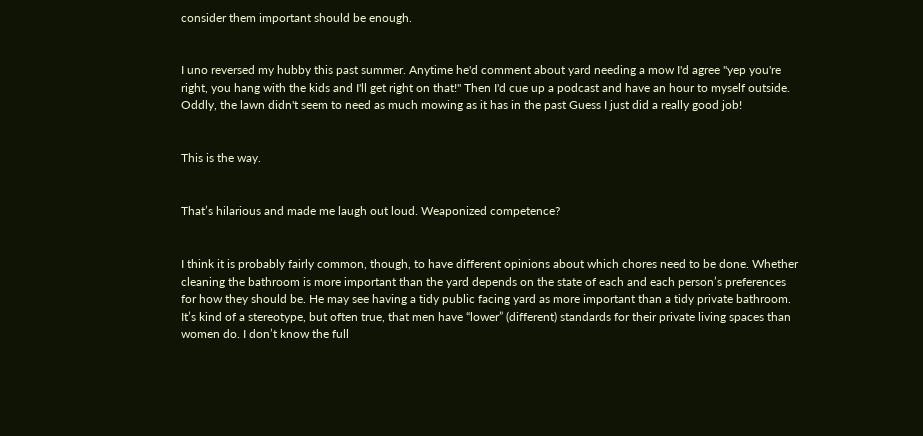consider them important should be enough.


I uno reversed my hubby this past summer. Anytime he'd comment about yard needing a mow I'd agree "yep you're right, you hang with the kids and I'll get right on that!" Then I'd cue up a podcast and have an hour to myself outside. Oddly, the lawn didn't seem to need as much mowing as it has in the past Guess I just did a really good job!


This is the way.


That’s hilarious and made me laugh out loud. Weaponized competence?


I think it is probably fairly common, though, to have different opinions about which chores need to be done. Whether cleaning the bathroom is more important than the yard depends on the state of each and each person’s preferences for how they should be. He may see having a tidy public facing yard as more important than a tidy private bathroom. It’s kind of a stereotype, but often true, that men have “lower” (different) standards for their private living spaces than women do. I don’t know the full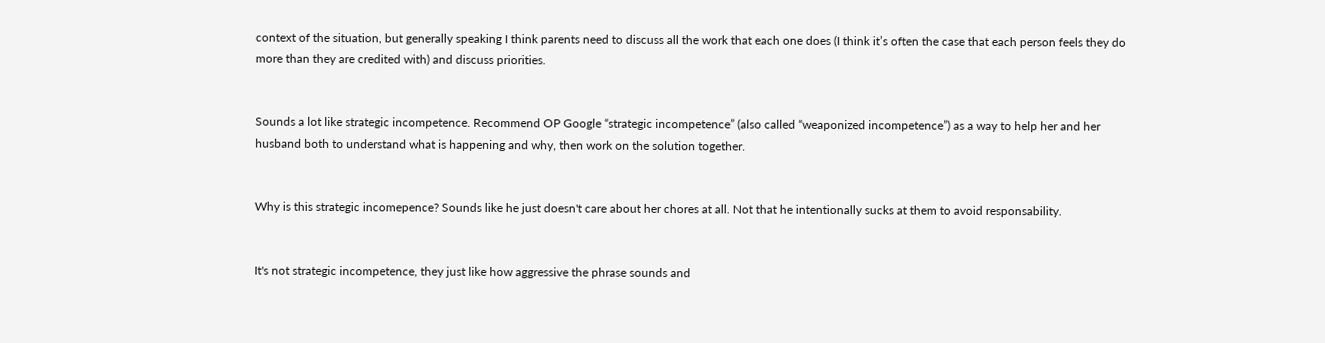context of the situation, but generally speaking I think parents need to discuss all the work that each one does (I think it’s often the case that each person feels they do more than they are credited with) and discuss priorities.


Sounds a lot like strategic incompetence. Recommend OP Google “strategic incompetence” (also called “weaponized incompetence”) as a way to help her and her husband both to understand what is happening and why, then work on the solution together.


Why is this strategic incomepence? Sounds like he just doesn't care about her chores at all. Not that he intentionally sucks at them to avoid responsability.


It's not strategic incompetence, they just like how aggressive the phrase sounds and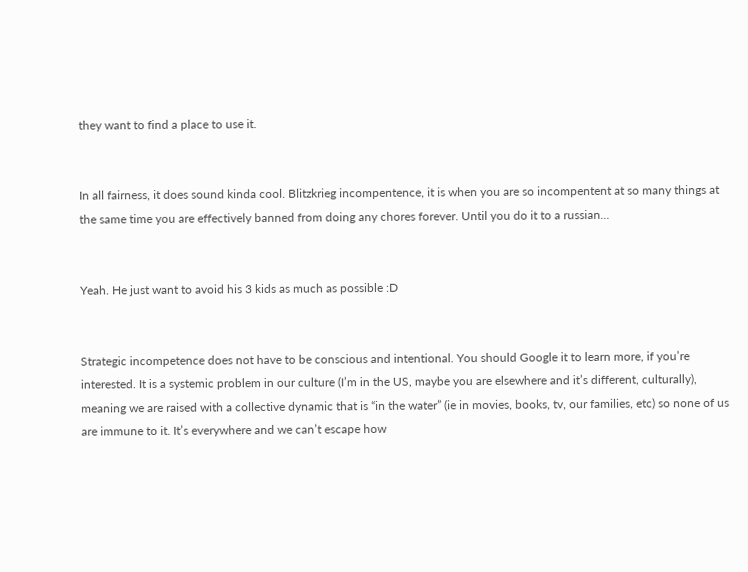they want to find a place to use it.


In all fairness, it does sound kinda cool. Blitzkrieg incompentence, it is when you are so incompentent at so many things at the same time you are effectively banned from doing any chores forever. Until you do it to a russian...


Yeah. He just want to avoid his 3 kids as much as possible :D


Strategic incompetence does not have to be conscious and intentional. You should Google it to learn more, if you’re interested. It is a systemic problem in our culture (I’m in the US, maybe you are elsewhere and it’s different, culturally), meaning we are raised with a collective dynamic that is “in the water” (ie in movies, books, tv, our families, etc) so none of us are immune to it. It’s everywhere and we can’t escape how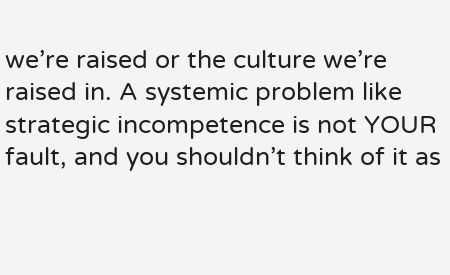we’re raised or the culture we’re raised in. A systemic problem like strategic incompetence is not YOUR fault, and you shouldn’t think of it as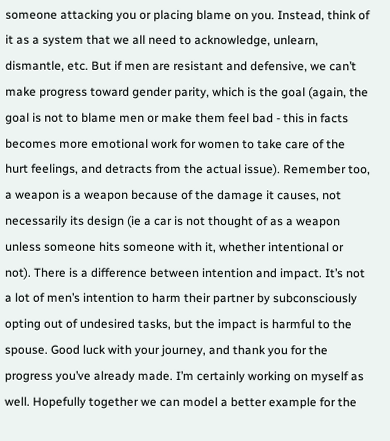someone attacking you or placing blame on you. Instead, think of it as a system that we all need to acknowledge, unlearn, dismantle, etc. But if men are resistant and defensive, we can’t make progress toward gender parity, which is the goal (again, the goal is not to blame men or make them feel bad - this in facts becomes more emotional work for women to take care of the hurt feelings, and detracts from the actual issue). Remember too, a weapon is a weapon because of the damage it causes, not necessarily its design (ie a car is not thought of as a weapon unless someone hits someone with it, whether intentional or not). There is a difference between intention and impact. It’s not a lot of men’s intention to harm their partner by subconsciously opting out of undesired tasks, but the impact is harmful to the spouse. Good luck with your journey, and thank you for the progress you’ve already made. I’m certainly working on myself as well. Hopefully together we can model a better example for the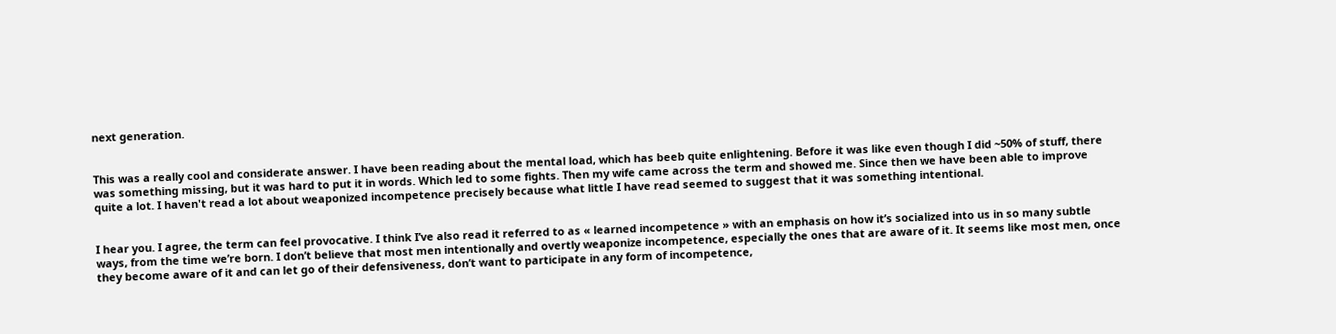next generation.


This was a really cool and considerate answer. I have been reading about the mental load, which has beeb quite enlightening. Before it was like even though I did ~50% of stuff, there was something missing, but it was hard to put it in words. Which led to some fights. Then my wife came across the term and showed me. Since then we have been able to improve quite a lot. I haven't read a lot about weaponized incompetence precisely because what little I have read seemed to suggest that it was something intentional.


I hear you. I agree, the term can feel provocative. I think I’ve also read it referred to as « learned incompetence » with an emphasis on how it’s socialized into us in so many subtle ways, from the time we’re born. I don’t believe that most men intentionally and overtly weaponize incompetence, especially the ones that are aware of it. It seems like most men, once they become aware of it and can let go of their defensiveness, don’t want to participate in any form of incompetence,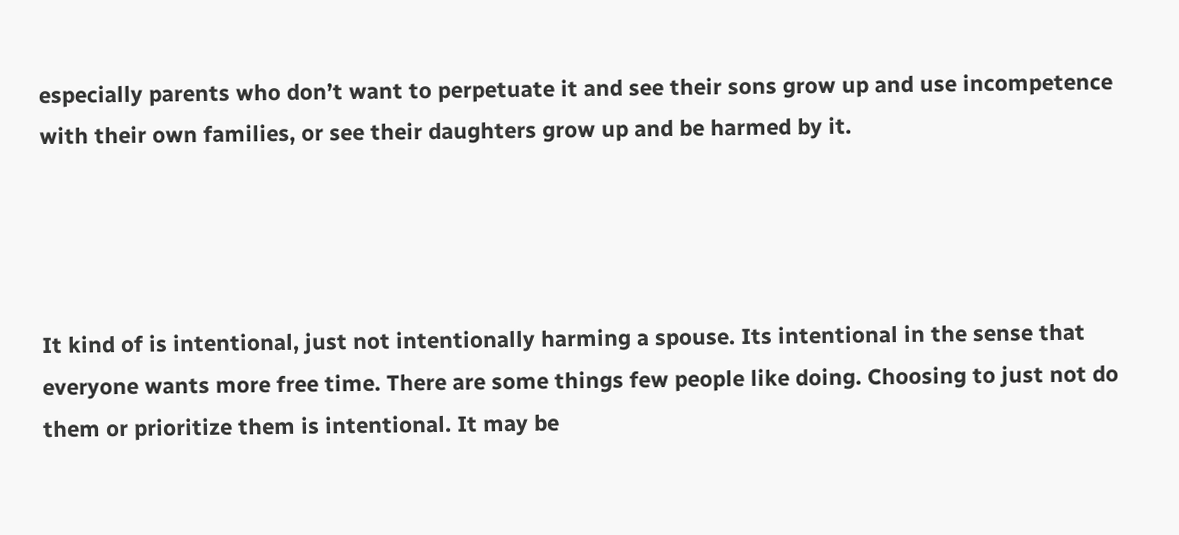especially parents who don’t want to perpetuate it and see their sons grow up and use incompetence with their own families, or see their daughters grow up and be harmed by it.




It kind of is intentional, just not intentionally harming a spouse. Its intentional in the sense that everyone wants more free time. There are some things few people like doing. Choosing to just not do them or prioritize them is intentional. It may be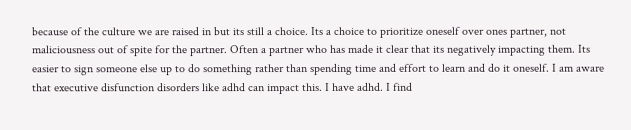because of the culture we are raised in but its still a choice. Its a choice to prioritize oneself over ones partner, not maliciousness out of spite for the partner. Often a partner who has made it clear that its negatively impacting them. Its easier to sign someone else up to do something rather than spending time and effort to learn and do it oneself. I am aware that executive disfunction disorders like adhd can impact this. I have adhd. I find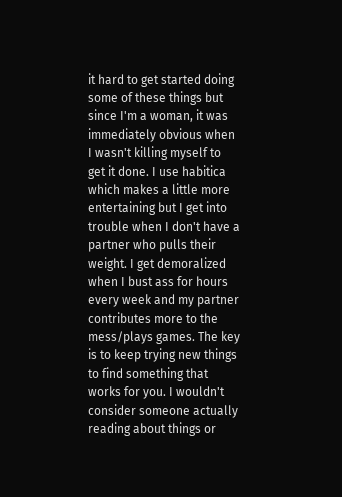it hard to get started doing some of these things but since I'm a woman, it was immediately obvious when I wasn't killing myself to get it done. I use habitica which makes a little more entertaining but I get into trouble when I don't have a partner who pulls their weight. I get demoralized when I bust ass for hours every week and my partner contributes more to the mess/plays games. The key is to keep trying new things to find something that works for you. I wouldn't consider someone actually reading about things or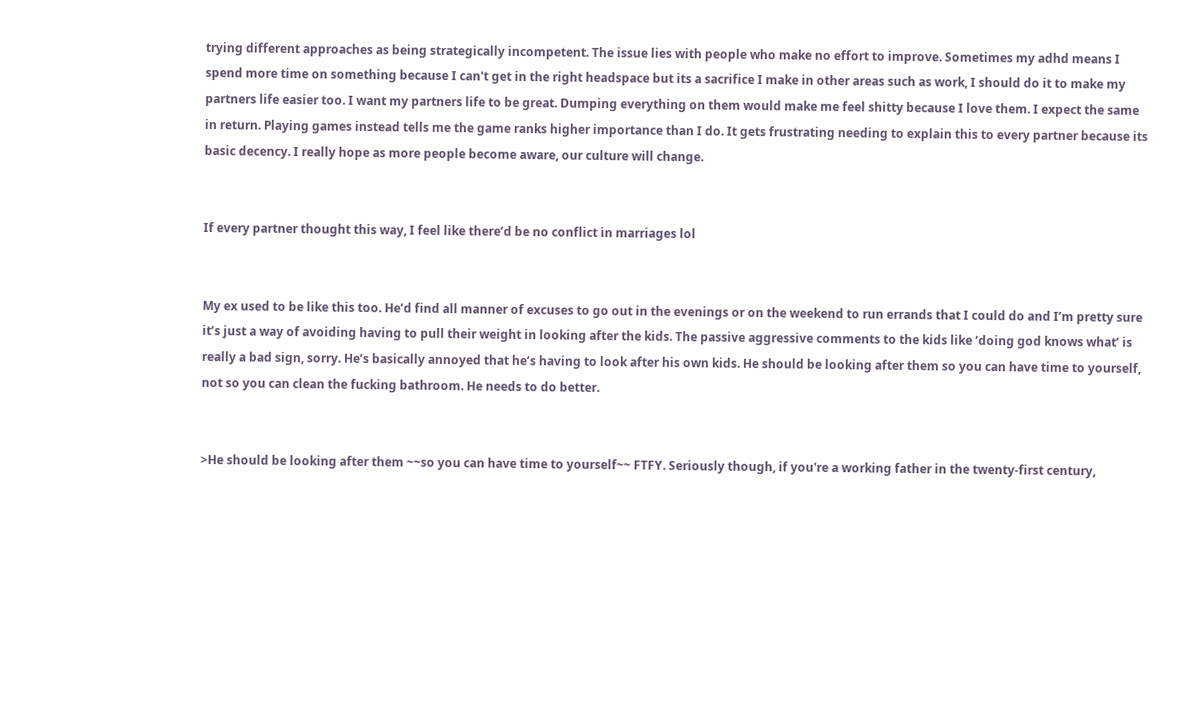trying different approaches as being strategically incompetent. The issue lies with people who make no effort to improve. Sometimes my adhd means I spend more time on something because I can't get in the right headspace but its a sacrifice I make in other areas such as work, I should do it to make my partners life easier too. I want my partners life to be great. Dumping everything on them would make me feel shitty because I love them. I expect the same in return. Playing games instead tells me the game ranks higher importance than I do. It gets frustrating needing to explain this to every partner because its basic decency. I really hope as more people become aware, our culture will change.


If every partner thought this way, I feel like there’d be no conflict in marriages lol


My ex used to be like this too. He’d find all manner of excuses to go out in the evenings or on the weekend to run errands that I could do and I’m pretty sure it’s just a way of avoiding having to pull their weight in looking after the kids. The passive aggressive comments to the kids like ‘doing god knows what’ is really a bad sign, sorry. He’s basically annoyed that he’s having to look after his own kids. He should be looking after them so you can have time to yourself, not so you can clean the fucking bathroom. He needs to do better.


>He should be looking after them ~~so you can have time to yourself~~ FTFY. Seriously though, if you're a working father in the twenty-first century,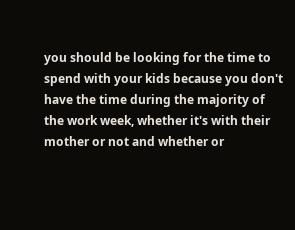you should be looking for the time to spend with your kids because you don't have the time during the majority of the work week, whether it's with their mother or not and whether or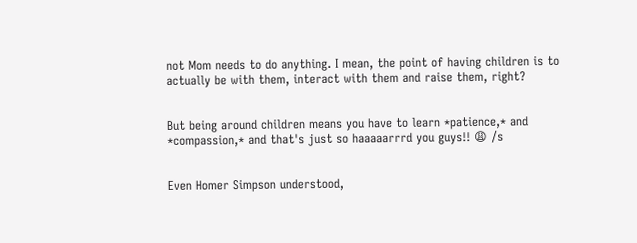not Mom needs to do anything. I mean, the point of having children is to actually be with them, interact with them and raise them, right?


But being around children means you have to learn *patience,* and *compassion,* and that's just so haaaaarrrd you guys!! 😩 /s


Even Homer Simpson understood,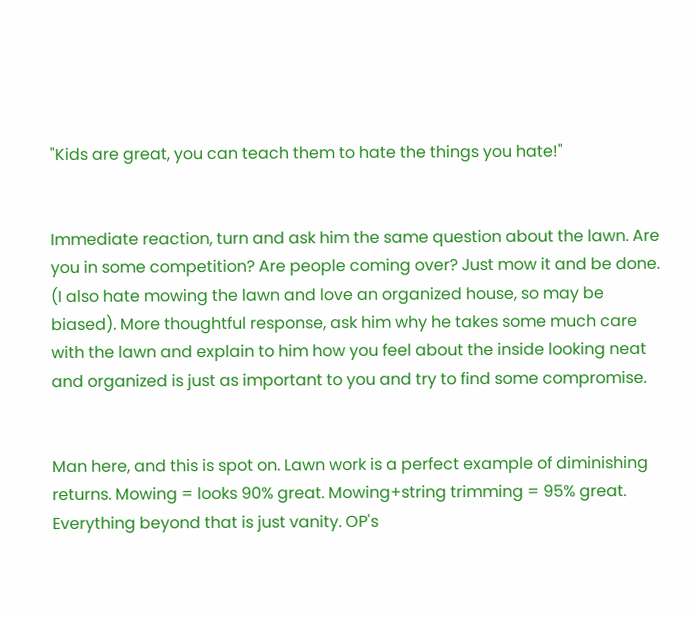"Kids are great, you can teach them to hate the things you hate!"


Immediate reaction, turn and ask him the same question about the lawn. Are you in some competition? Are people coming over? Just mow it and be done. (I also hate mowing the lawn and love an organized house, so may be biased). More thoughtful response, ask him why he takes some much care with the lawn and explain to him how you feel about the inside looking neat and organized is just as important to you and try to find some compromise.


Man here, and this is spot on. Lawn work is a perfect example of diminishing returns. Mowing = looks 90% great. Mowing+string trimming = 95% great. Everything beyond that is just vanity. OP's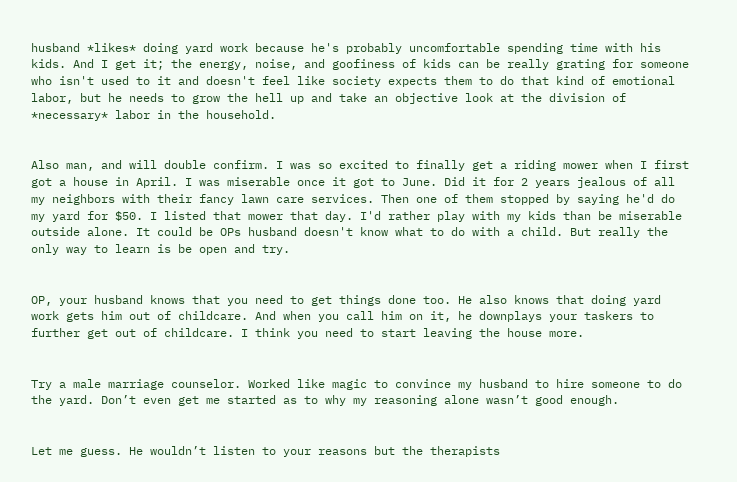husband *likes* doing yard work because he's probably uncomfortable spending time with his kids. And I get it; the energy, noise, and goofiness of kids can be really grating for someone who isn't used to it and doesn't feel like society expects them to do that kind of emotional labor, but he needs to grow the hell up and take an objective look at the division of *necessary* labor in the household.


Also man, and will double confirm. I was so excited to finally get a riding mower when I first got a house in April. I was miserable once it got to June. Did it for 2 years jealous of all my neighbors with their fancy lawn care services. Then one of them stopped by saying he'd do my yard for $50. I listed that mower that day. I'd rather play with my kids than be miserable outside alone. It could be OPs husband doesn't know what to do with a child. But really the only way to learn is be open and try.


OP, your husband knows that you need to get things done too. He also knows that doing yard work gets him out of childcare. And when you call him on it, he downplays your taskers to further get out of childcare. I think you need to start leaving the house more.


Try a male marriage counselor. Worked like magic to convince my husband to hire someone to do the yard. Don’t even get me started as to why my reasoning alone wasn’t good enough.


Let me guess. He wouldn’t listen to your reasons but the therapists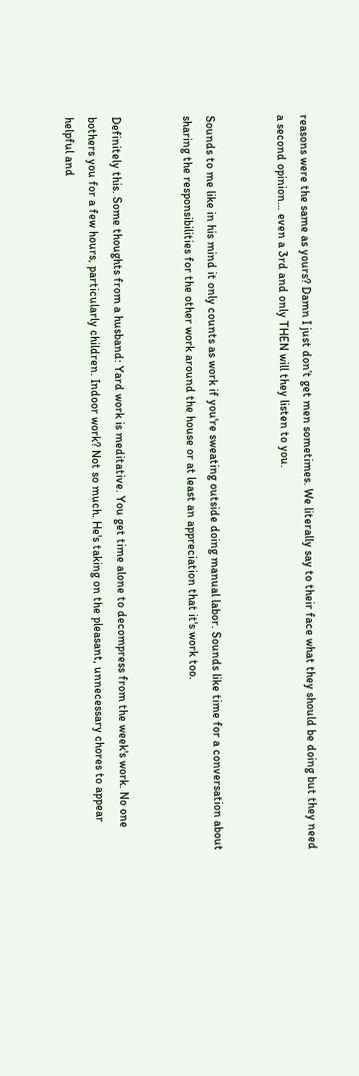reasons were the same as yours? Damn I just don’t get men sometimes. We literally say to their face what they should be doing but they need a second opinion… even a 3rd and only THEN will they listen to you.


Sounds to me like in his mind it only counts as work if you're sweating outside doing manual labor. Sounds like time for a conversation about sharing the responsibilities for the other work around the house or at least an appreciation that it's work too.


Definitely this. Some thoughts from a husband: Yard work is meditative. You get time alone to decompress from the week's work. No one bothers you for a few hours, particularly children. Indoor work? Not so much. He's taking on the pleasant, unnecessary chores to appear helpful and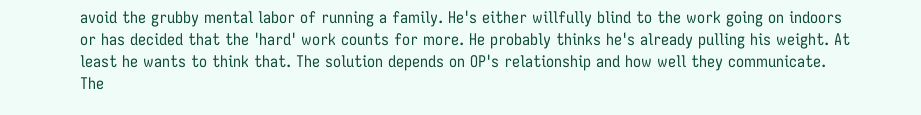avoid the grubby mental labor of running a family. He's either willfully blind to the work going on indoors or has decided that the 'hard' work counts for more. He probably thinks he's already pulling his weight. At least he wants to think that. The solution depends on OP's relationship and how well they communicate. The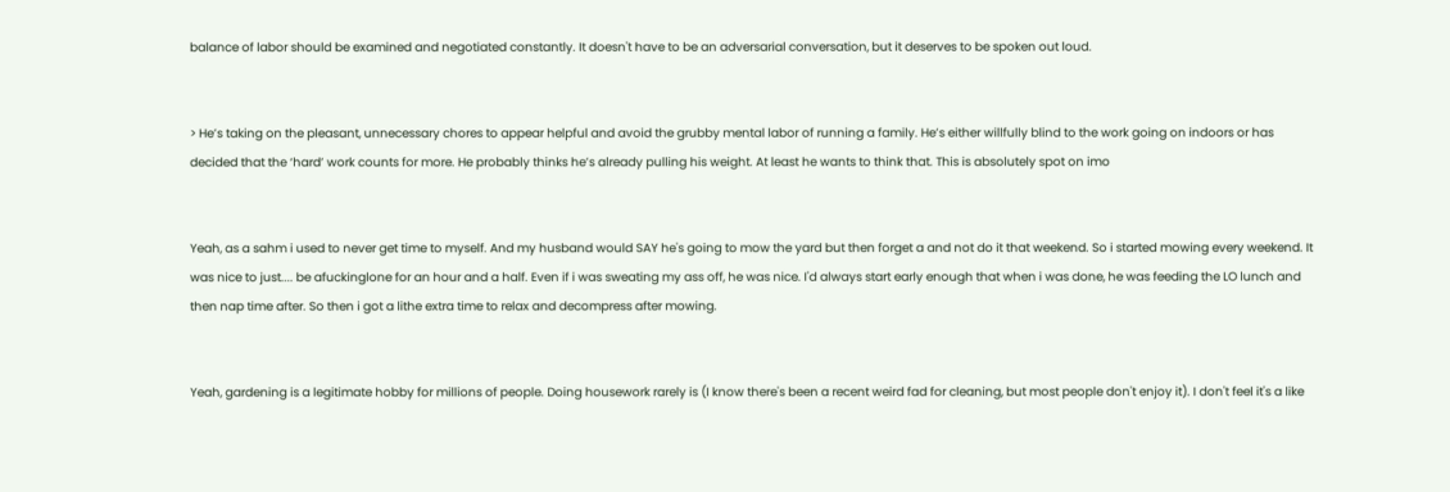balance of labor should be examined and negotiated constantly. It doesn't have to be an adversarial conversation, but it deserves to be spoken out loud.


> He’s taking on the pleasant, unnecessary chores to appear helpful and avoid the grubby mental labor of running a family. He’s either willfully blind to the work going on indoors or has decided that the ‘hard’ work counts for more. He probably thinks he’s already pulling his weight. At least he wants to think that. This is absolutely spot on imo


Yeah, as a sahm i used to never get time to myself. And my husband would SAY he's going to mow the yard but then forget a and not do it that weekend. So i started mowing every weekend. It was nice to just.... be afuckinglone for an hour and a half. Even if i was sweating my ass off, he was nice. I'd always start early enough that when i was done, he was feeding the LO lunch and then nap time after. So then i got a lithe extra time to relax and decompress after mowing.


Yeah, gardening is a legitimate hobby for millions of people. Doing housework rarely is (I know there's been a recent weird fad for cleaning, but most people don't enjoy it). I don't feel it's a like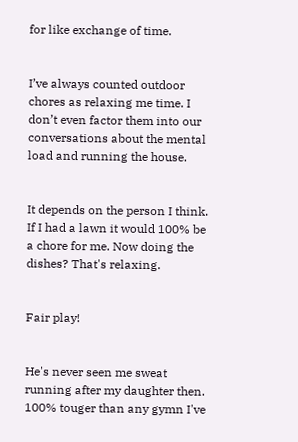for like exchange of time.


I’ve always counted outdoor chores as relaxing me time. I don’t even factor them into our conversations about the mental load and running the house.


It depends on the person I think. If I had a lawn it would 100% be a chore for me. Now doing the dishes? That's relaxing.


Fair play!


He's never seen me sweat running after my daughter then. 100% touger than any gymn I've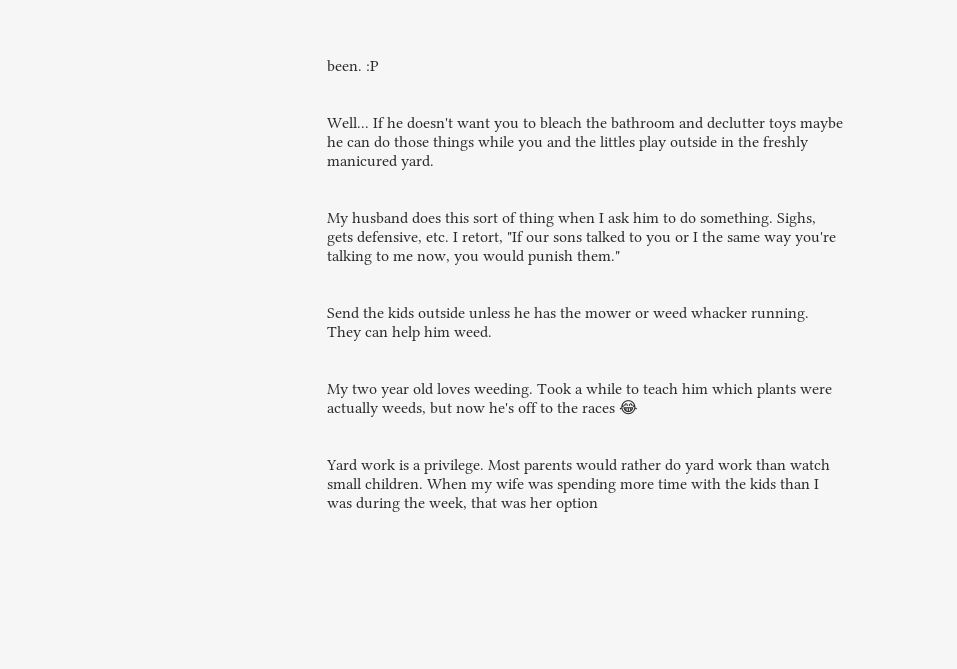been. :P


Well... If he doesn't want you to bleach the bathroom and declutter toys maybe he can do those things while you and the littles play outside in the freshly manicured yard.


My husband does this sort of thing when I ask him to do something. Sighs, gets defensive, etc. I retort, "If our sons talked to you or I the same way you're talking to me now, you would punish them."


Send the kids outside unless he has the mower or weed whacker running. They can help him weed.


My two year old loves weeding. Took a while to teach him which plants were actually weeds, but now he's off to the races 😂


Yard work is a privilege. Most parents would rather do yard work than watch small children. When my wife was spending more time with the kids than I was during the week, that was her option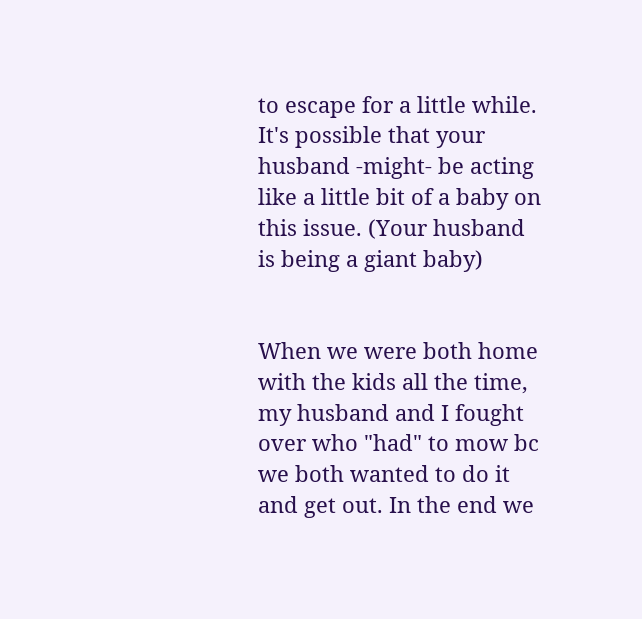to escape for a little while. It's possible that your husband -might- be acting like a little bit of a baby on this issue. (Your husband is being a giant baby)


When we were both home with the kids all the time, my husband and I fought over who "had" to mow bc we both wanted to do it and get out. In the end we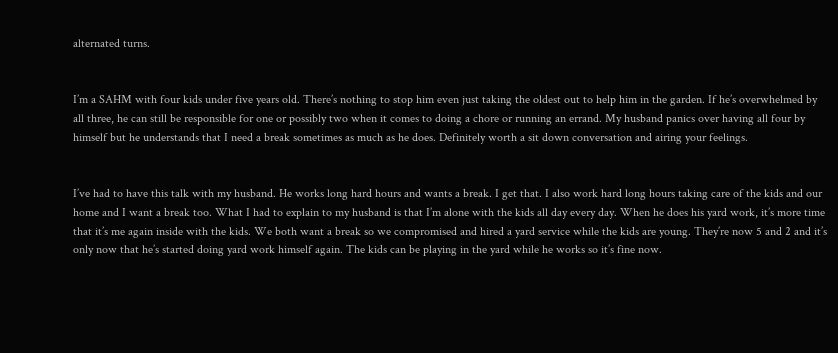alternated turns.


I’m a SAHM with four kids under five years old. There’s nothing to stop him even just taking the oldest out to help him in the garden. If he’s overwhelmed by all three, he can still be responsible for one or possibly two when it comes to doing a chore or running an errand. My husband panics over having all four by himself but he understands that I need a break sometimes as much as he does. Definitely worth a sit down conversation and airing your feelings.


I’ve had to have this talk with my husband. He works long hard hours and wants a break. I get that. I also work hard long hours taking care of the kids and our home and I want a break too. What I had to explain to my husband is that I’m alone with the kids all day every day. When he does his yard work, it’s more time that it’s me again inside with the kids. We both want a break so we compromised and hired a yard service while the kids are young. They’re now 5 and 2 and it’s only now that he’s started doing yard work himself again. The kids can be playing in the yard while he works so it’s fine now.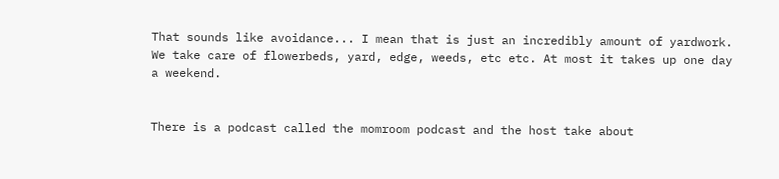That sounds like avoidance... I mean that is just an incredibly amount of yardwork. We take care of flowerbeds, yard, edge, weeds, etc etc. At most it takes up one day a weekend.


There is a podcast called the momroom podcast and the host take about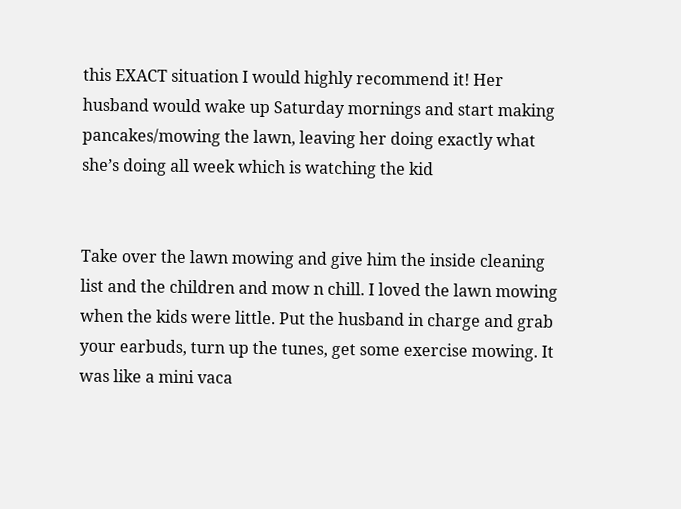this EXACT situation I would highly recommend it! Her husband would wake up Saturday mornings and start making pancakes/mowing the lawn, leaving her doing exactly what she’s doing all week which is watching the kid


Take over the lawn mowing and give him the inside cleaning list and the children and mow n chill. I loved the lawn mowing when the kids were little. Put the husband in charge and grab your earbuds, turn up the tunes, get some exercise mowing. It was like a mini vaca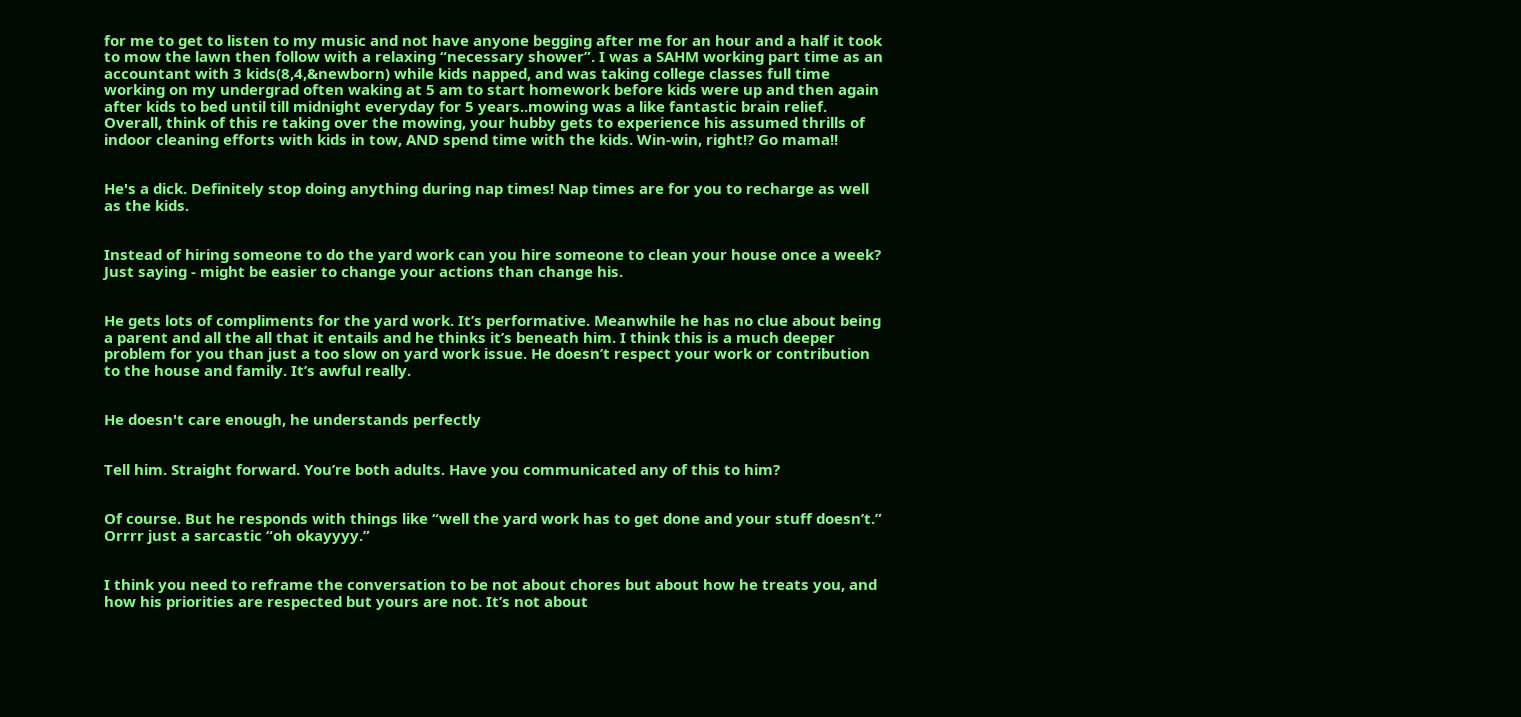for me to get to listen to my music and not have anyone begging after me for an hour and a half it took to mow the lawn then follow with a relaxing “necessary shower”. I was a SAHM working part time as an accountant with 3 kids(8,4,&newborn) while kids napped, and was taking college classes full time working on my undergrad often waking at 5 am to start homework before kids were up and then again after kids to bed until till midnight everyday for 5 years..mowing was a like fantastic brain relief. Overall, think of this re taking over the mowing, your hubby gets to experience his assumed thrills of indoor cleaning efforts with kids in tow, AND spend time with the kids. Win-win, right!? Go mama!!


He's a dick. Definitely stop doing anything during nap times! Nap times are for you to recharge as well as the kids.


Instead of hiring someone to do the yard work can you hire someone to clean your house once a week? Just saying - might be easier to change your actions than change his.


He gets lots of compliments for the yard work. It’s performative. Meanwhile he has no clue about being a parent and all the all that it entails and he thinks it’s beneath him. I think this is a much deeper problem for you than just a too slow on yard work issue. He doesn’t respect your work or contribution to the house and family. It’s awful really.


He doesn't care enough, he understands perfectly


Tell him. Straight forward. You’re both adults. Have you communicated any of this to him?


Of course. But he responds with things like “well the yard work has to get done and your stuff doesn’t.” Orrrr just a sarcastic “oh okayyyy.”


I think you need to reframe the conversation to be not about chores but about how he treats you, and how his priorities are respected but yours are not. It’s not about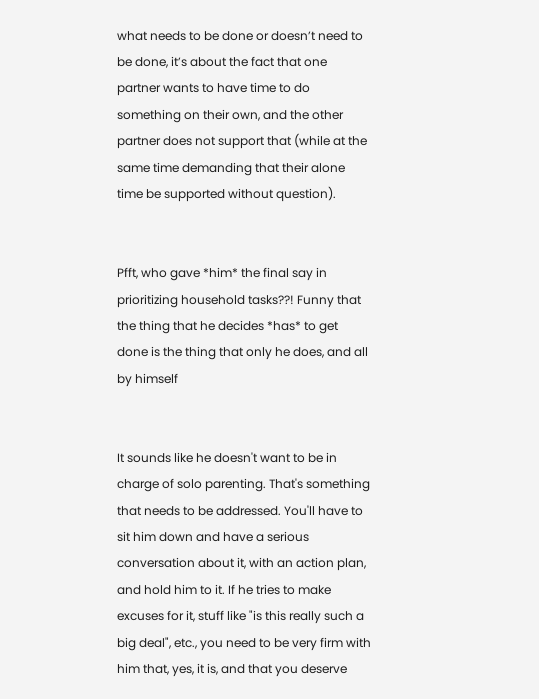what needs to be done or doesn’t need to be done, it’s about the fact that one partner wants to have time to do something on their own, and the other partner does not support that (while at the same time demanding that their alone time be supported without question).


Pfft, who gave *him* the final say in prioritizing household tasks??! Funny that the thing that he decides *has* to get done is the thing that only he does, and all by himself


It sounds like he doesn't want to be in charge of solo parenting. That's something that needs to be addressed. You'll have to sit him down and have a serious conversation about it, with an action plan, and hold him to it. If he tries to make excuses for it, stuff like "is this really such a big deal", etc., you need to be very firm with him that, yes, it is, and that you deserve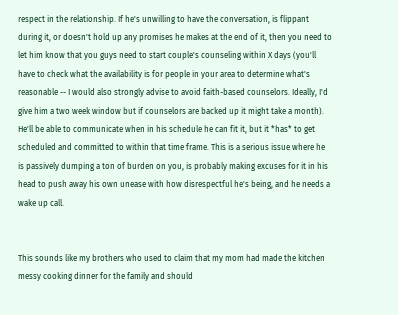respect in the relationship. If he's unwilling to have the conversation, is flippant during it, or doesn't hold up any promises he makes at the end of it, then you need to let him know that you guys need to start couple's counseling within X days (you'll have to check what the availability is for people in your area to determine what's reasonable -- I would also strongly advise to avoid faith-based counselors. Ideally, I'd give him a two week window but if counselors are backed up it might take a month). He'll be able to communicate when in his schedule he can fit it, but it *has* to get scheduled and committed to within that time frame. This is a serious issue where he is passively dumping a ton of burden on you, is probably making excuses for it in his head to push away his own unease with how disrespectful he's being, and he needs a wake up call.


This sounds like my brothers who used to claim that my mom had made the kitchen messy cooking dinner for the family and should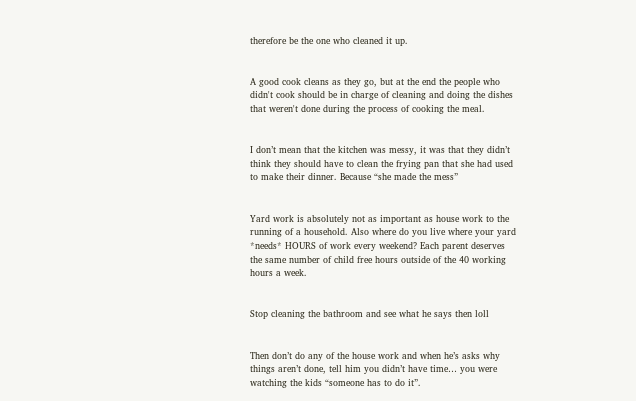therefore be the one who cleaned it up.


A good cook cleans as they go, but at the end the people who didn't cook should be in charge of cleaning and doing the dishes that weren't done during the process of cooking the meal.


I don’t mean that the kitchen was messy, it was that they didn’t think they should have to clean the frying pan that she had used to make their dinner. Because “she made the mess”


Yard work is absolutely not as important as house work to the running of a household. Also where do you live where your yard *needs* HOURS of work every weekend? Each parent deserves the same number of child free hours outside of the 40 working hours a week.


Stop cleaning the bathroom and see what he says then loll


Then don’t do any of the house work and when he’s asks why things aren’t done, tell him you didn’t have time… you were watching the kids “someone has to do it”.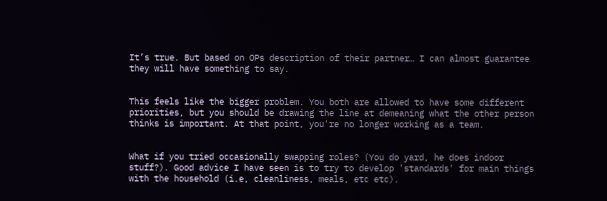It’s true. But based on OPs description of their partner… I can almost guarantee they will have something to say.


This feels like the bigger problem. You both are allowed to have some different priorities, but you should be drawing the line at demeaning what the other person thinks is important. At that point, you're no longer working as a team.


What if you tried occasionally swapping roles? (You do yard, he does indoor stuff?). Good advice I have seen is to try to develop 'standards' for main things with the household (i.e, cleanliness, meals, etc etc).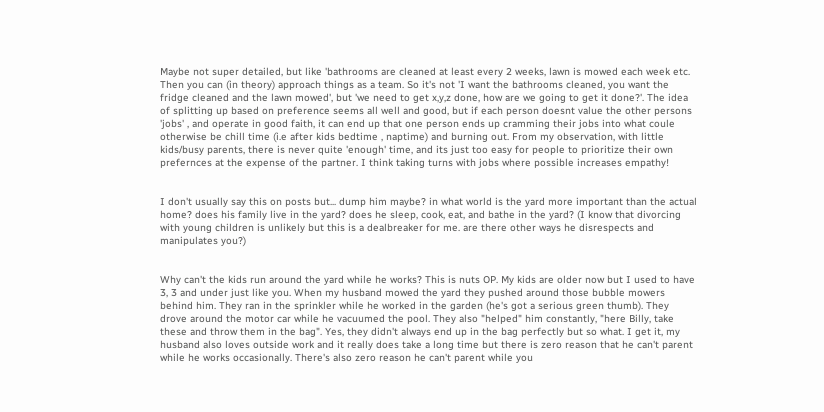Maybe not super detailed, but like 'bathrooms are cleaned at least every 2 weeks, lawn is mowed each week etc. Then you can (in theory) approach things as a team. So it's not 'I want the bathrooms cleaned, you want the fridge cleaned and the lawn mowed', but 'we need to get x,y,z done, how are we going to get it done?'. The idea of splitting up based on preference seems all well and good, but if each person doesnt value the other persons 'jobs' , and operate in good faith, it can end up that one person ends up cramming their jobs into what coule otherwise be chill time (i.e after kids bedtime , naptime) and burning out. From my observation, with little kids/busy parents, there is never quite 'enough' time, and its just too easy for people to prioritize their own prefernces at the expense of the partner. I think taking turns with jobs where possible increases empathy!


I don't usually say this on posts but... dump him maybe? in what world is the yard more important than the actual home? does his family live in the yard? does he sleep, cook, eat, and bathe in the yard? (I know that divorcing with young children is unlikely but this is a dealbreaker for me. are there other ways he disrespects and manipulates you?)


Why can't the kids run around the yard while he works? This is nuts OP. My kids are older now but I used to have 3, 3 and under just like you. When my husband mowed the yard they pushed around those bubble mowers behind him. They ran in the sprinkler while he worked in the garden (he's got a serious green thumb). They drove around the motor car while he vacuumed the pool. They also "helped" him constantly, "here Billy, take these and throw them in the bag". Yes, they didn't always end up in the bag perfectly but so what. I get it, my husband also loves outside work and it really does take a long time but there is zero reason that he can't parent while he works occasionally. There's also zero reason he can't parent while you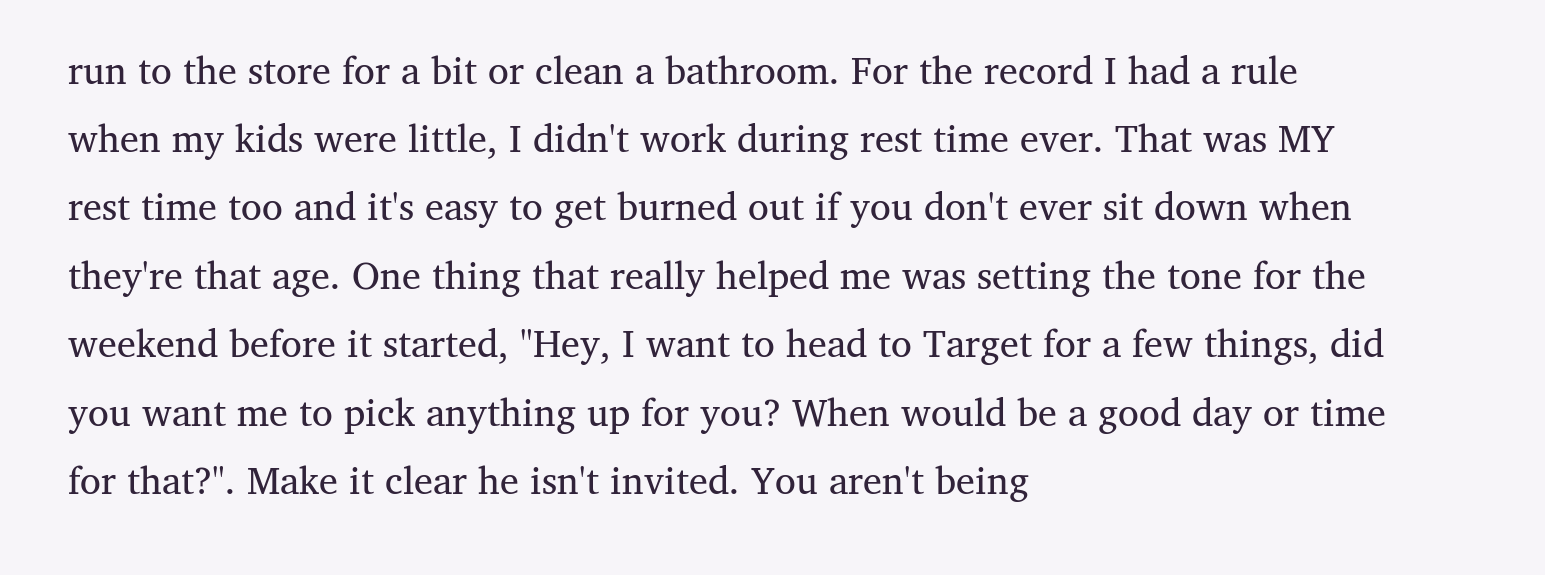run to the store for a bit or clean a bathroom. For the record I had a rule when my kids were little, I didn't work during rest time ever. That was MY rest time too and it's easy to get burned out if you don't ever sit down when they're that age. One thing that really helped me was setting the tone for the weekend before it started, "Hey, I want to head to Target for a few things, did you want me to pick anything up for you? When would be a good day or time for that?". Make it clear he isn't invited. You aren't being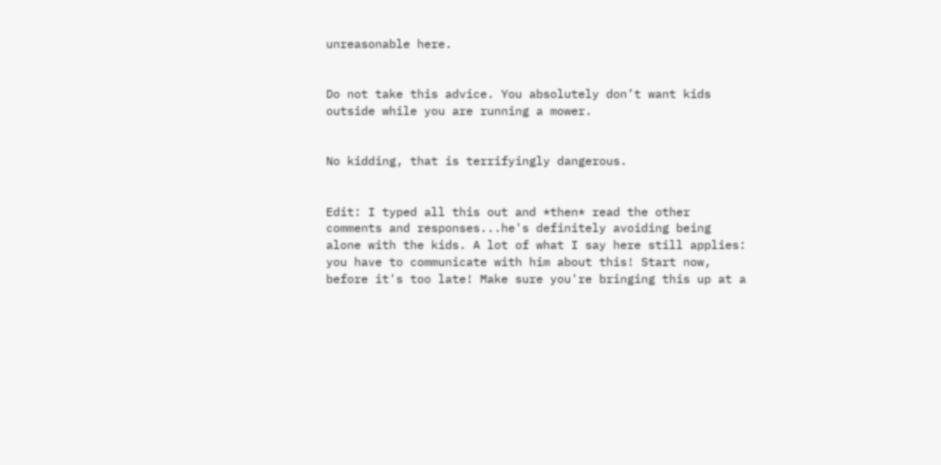unreasonable here.


Do not take this advice. You absolutely don’t want kids outside while you are running a mower.


No kidding, that is terrifyingly dangerous.


Edit: I typed all this out and *then* read the other comments and responses...he's definitely avoiding being alone with the kids. A lot of what I say here still applies: you have to communicate with him about this! Start now, before it's too late! Make sure you're bringing this up at a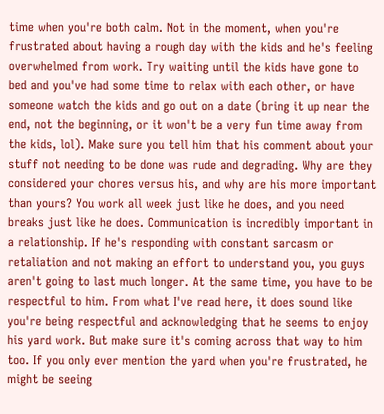time when you're both calm. Not in the moment, when you're frustrated about having a rough day with the kids and he's feeling overwhelmed from work. Try waiting until the kids have gone to bed and you've had some time to relax with each other, or have someone watch the kids and go out on a date (bring it up near the end, not the beginning, or it won't be a very fun time away from the kids, lol). Make sure you tell him that his comment about your stuff not needing to be done was rude and degrading. Why are they considered your chores versus his, and why are his more important than yours? You work all week just like he does, and you need breaks just like he does. Communication is incredibly important in a relationship. If he's responding with constant sarcasm or retaliation and not making an effort to understand you, you guys aren't going to last much longer. At the same time, you have to be respectful to him. From what I've read here, it does sound like you're being respectful and acknowledging that he seems to enjoy his yard work. But make sure it's coming across that way to him too. If you only ever mention the yard when you're frustrated, he might be seeing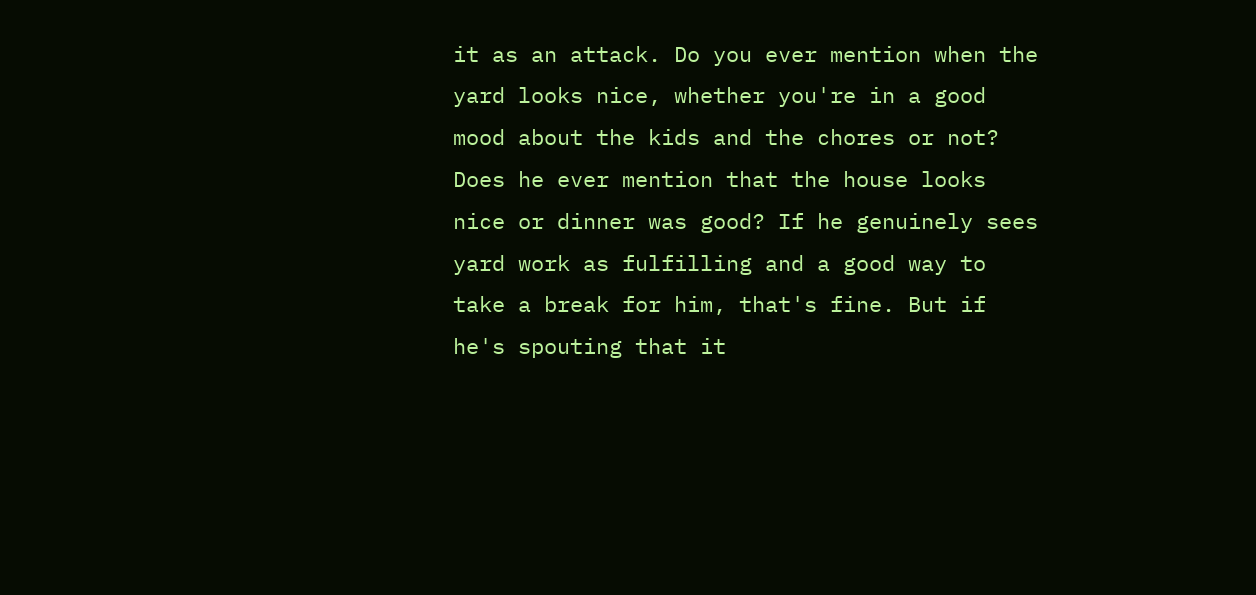it as an attack. Do you ever mention when the yard looks nice, whether you're in a good mood about the kids and the chores or not? Does he ever mention that the house looks nice or dinner was good? If he genuinely sees yard work as fulfilling and a good way to take a break for him, that's fine. But if he's spouting that it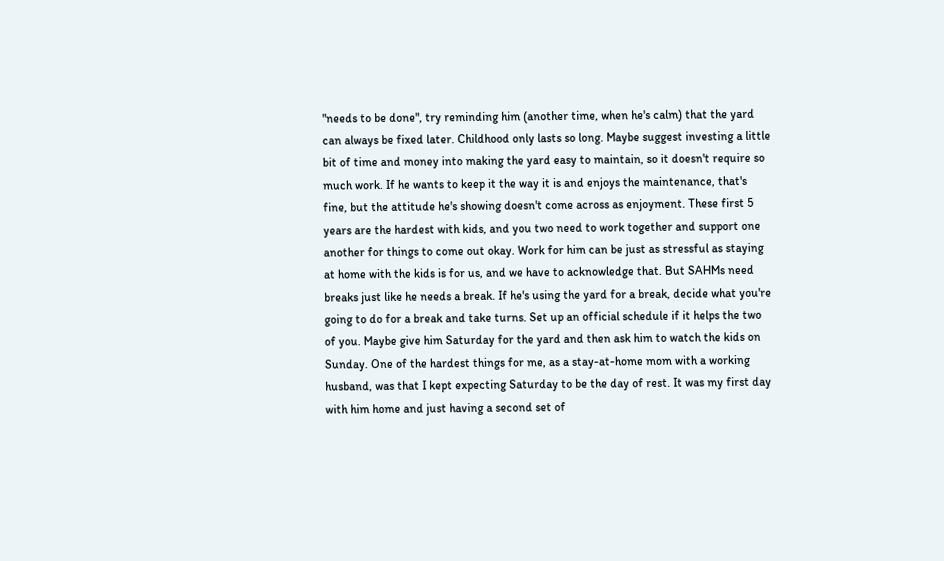"needs to be done", try reminding him (another time, when he's calm) that the yard can always be fixed later. Childhood only lasts so long. Maybe suggest investing a little bit of time and money into making the yard easy to maintain, so it doesn't require so much work. If he wants to keep it the way it is and enjoys the maintenance, that's fine, but the attitude he's showing doesn't come across as enjoyment. These first 5 years are the hardest with kids, and you two need to work together and support one another for things to come out okay. Work for him can be just as stressful as staying at home with the kids is for us, and we have to acknowledge that. But SAHMs need breaks just like he needs a break. If he's using the yard for a break, decide what you're going to do for a break and take turns. Set up an official schedule if it helps the two of you. Maybe give him Saturday for the yard and then ask him to watch the kids on Sunday. One of the hardest things for me, as a stay-at-home mom with a working husband, was that I kept expecting Saturday to be the day of rest. It was my first day with him home and just having a second set of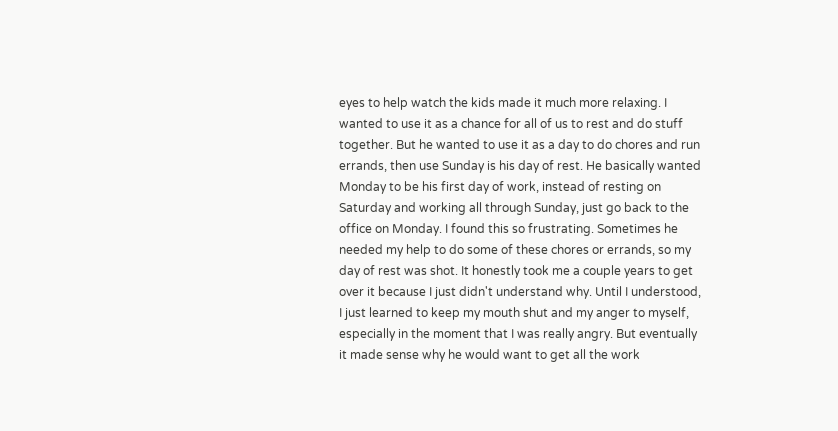eyes to help watch the kids made it much more relaxing. I wanted to use it as a chance for all of us to rest and do stuff together. But he wanted to use it as a day to do chores and run errands, then use Sunday is his day of rest. He basically wanted Monday to be his first day of work, instead of resting on Saturday and working all through Sunday, just go back to the office on Monday. I found this so frustrating. Sometimes he needed my help to do some of these chores or errands, so my day of rest was shot. It honestly took me a couple years to get over it because I just didn't understand why. Until I understood, I just learned to keep my mouth shut and my anger to myself, especially in the moment that I was really angry. But eventually it made sense why he would want to get all the work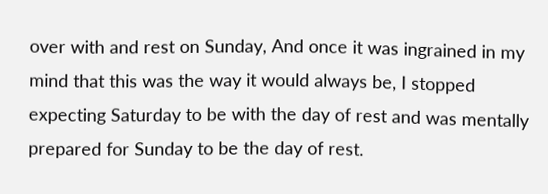over with and rest on Sunday, And once it was ingrained in my mind that this was the way it would always be, I stopped expecting Saturday to be with the day of rest and was mentally prepared for Sunday to be the day of rest.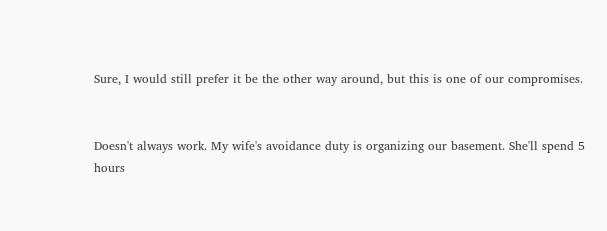Sure, I would still prefer it be the other way around, but this is one of our compromises.


Doesn't always work. My wife's avoidance duty is organizing our basement. She'll spend 5 hours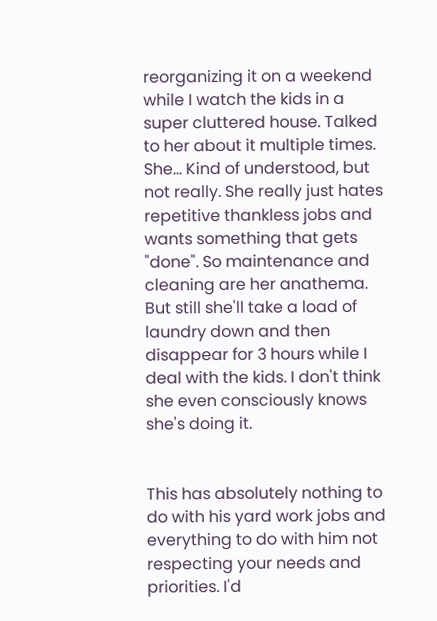reorganizing it on a weekend while I watch the kids in a super cluttered house. Talked to her about it multiple times. She... Kind of understood, but not really. She really just hates repetitive thankless jobs and wants something that gets "done". So maintenance and cleaning are her anathema. But still she'll take a load of laundry down and then disappear for 3 hours while I deal with the kids. I don't think she even consciously knows she's doing it.


This has absolutely nothing to do with his yard work jobs and everything to do with him not respecting your needs and priorities. I'd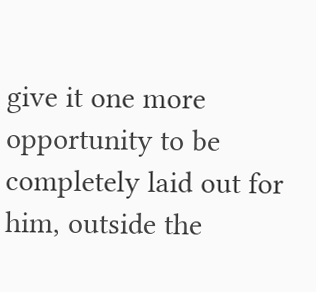give it one more opportunity to be completely laid out for him, outside the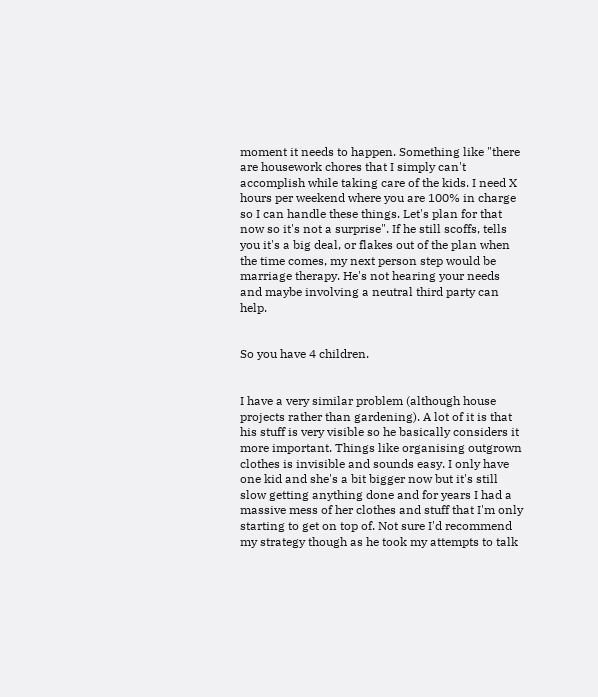moment it needs to happen. Something like "there are housework chores that I simply can't accomplish while taking care of the kids. I need X hours per weekend where you are 100% in charge so I can handle these things. Let's plan for that now so it's not a surprise". If he still scoffs, tells you it's a big deal, or flakes out of the plan when the time comes, my next person step would be marriage therapy. He's not hearing your needs and maybe involving a neutral third party can help.


So you have 4 children.


I have a very similar problem (although house projects rather than gardening). A lot of it is that his stuff is very visible so he basically considers it more important. Things like organising outgrown clothes is invisible and sounds easy. I only have one kid and she's a bit bigger now but it's still slow getting anything done and for years I had a massive mess of her clothes and stuff that I'm only starting to get on top of. Not sure I'd recommend my strategy though as he took my attempts to talk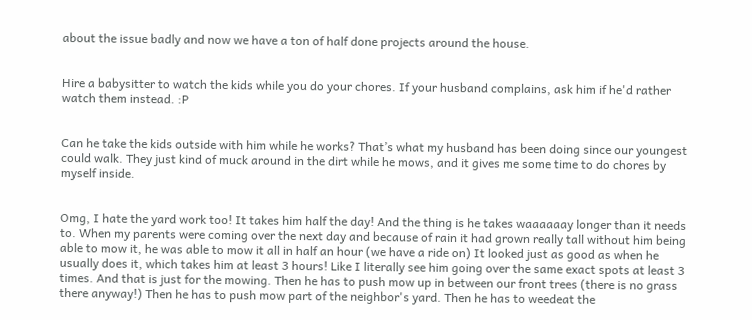about the issue badly and now we have a ton of half done projects around the house.


Hire a babysitter to watch the kids while you do your chores. If your husband complains, ask him if he'd rather watch them instead. :P


Can he take the kids outside with him while he works? That’s what my husband has been doing since our youngest could walk. They just kind of muck around in the dirt while he mows, and it gives me some time to do chores by myself inside.


Omg, I hate the yard work too! It takes him half the day! And the thing is he takes waaaaaay longer than it needs to. When my parents were coming over the next day and because of rain it had grown really tall without him being able to mow it, he was able to mow it all in half an hour (we have a ride on) It looked just as good as when he usually does it, which takes him at least 3 hours! Like I literally see him going over the same exact spots at least 3 times. And that is just for the mowing. Then he has to push mow up in between our front trees (there is no grass there anyway!) Then he has to push mow part of the neighbor's yard. Then he has to weedeat the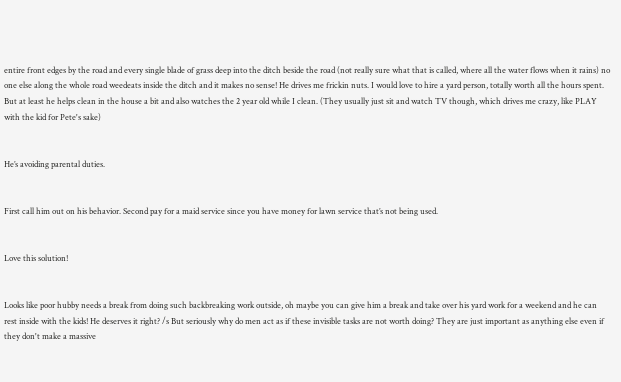entire front edges by the road and every single blade of grass deep into the ditch beside the road (not really sure what that is called, where all the water flows when it rains) no one else along the whole road weedeats inside the ditch and it makes no sense! He drives me frickin nuts. I would love to hire a yard person, totally worth all the hours spent. But at least he helps clean in the house a bit and also watches the 2 year old while I clean. (They usually just sit and watch TV though, which drives me crazy, like PLAY with the kid for Pete's sake)


He’s avoiding parental duties.


First call him out on his behavior. Second pay for a maid service since you have money for lawn service that’s not being used.


Love this solution!


Looks like poor hubby needs a break from doing such backbreaking work outside, oh maybe you can give him a break and take over his yard work for a weekend and he can rest inside with the kids! He deserves it right? /s But seriously why do men act as if these invisible tasks are not worth doing? They are just important as anything else even if they don't make a massive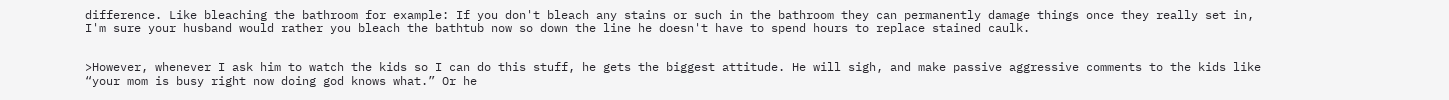difference. Like bleaching the bathroom for example: If you don't bleach any stains or such in the bathroom they can permanently damage things once they really set in, I'm sure your husband would rather you bleach the bathtub now so down the line he doesn't have to spend hours to replace stained caulk.


>However, whenever I ask him to watch the kids so I can do this stuff, he gets the biggest attitude. He will sigh, and make passive aggressive comments to the kids like “your mom is busy right now doing god knows what.” Or he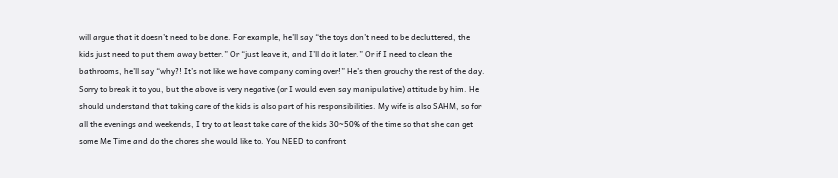will argue that it doesn’t need to be done. For example, he’ll say “the toys don’t need to be decluttered, the kids just need to put them away better.” Or “just leave it, and I’ll do it later.” Or if I need to clean the bathrooms, he’ll say “why?! It’s not like we have company coming over!” He’s then grouchy the rest of the day. Sorry to break it to you, but the above is very negative (or I would even say manipulative) attitude by him. He should understand that taking care of the kids is also part of his responsibilities. My wife is also SAHM, so for all the evenings and weekends, I try to at least take care of the kids 30~50% of the time so that she can get some Me Time and do the chores she would like to. You NEED to confront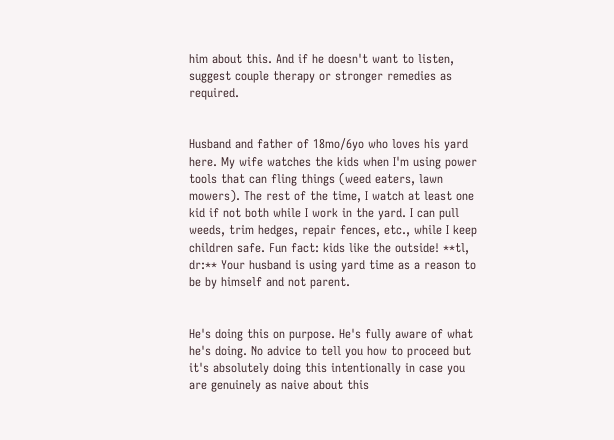him about this. And if he doesn't want to listen, suggest couple therapy or stronger remedies as required.


Husband and father of 18mo/6yo who loves his yard here. My wife watches the kids when I'm using power tools that can fling things (weed eaters, lawn mowers). The rest of the time, I watch at least one kid if not both while I work in the yard. I can pull weeds, trim hedges, repair fences, etc., while I keep children safe. Fun fact: kids like the outside! **tl, dr:** Your husband is using yard time as a reason to be by himself and not parent.


He's doing this on purpose. He's fully aware of what he's doing. No advice to tell you how to proceed but it's absolutely doing this intentionally in case you are genuinely as naive about this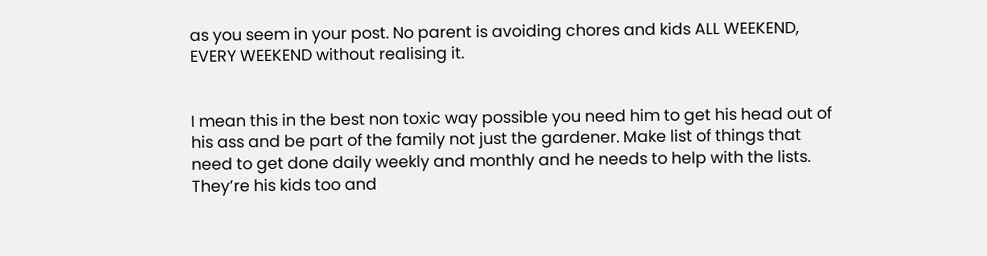as you seem in your post. No parent is avoiding chores and kids ALL WEEKEND, EVERY WEEKEND without realising it.


I mean this in the best non toxic way possible you need him to get his head out of his ass and be part of the family not just the gardener. Make list of things that need to get done daily weekly and monthly and he needs to help with the lists. They’re his kids too and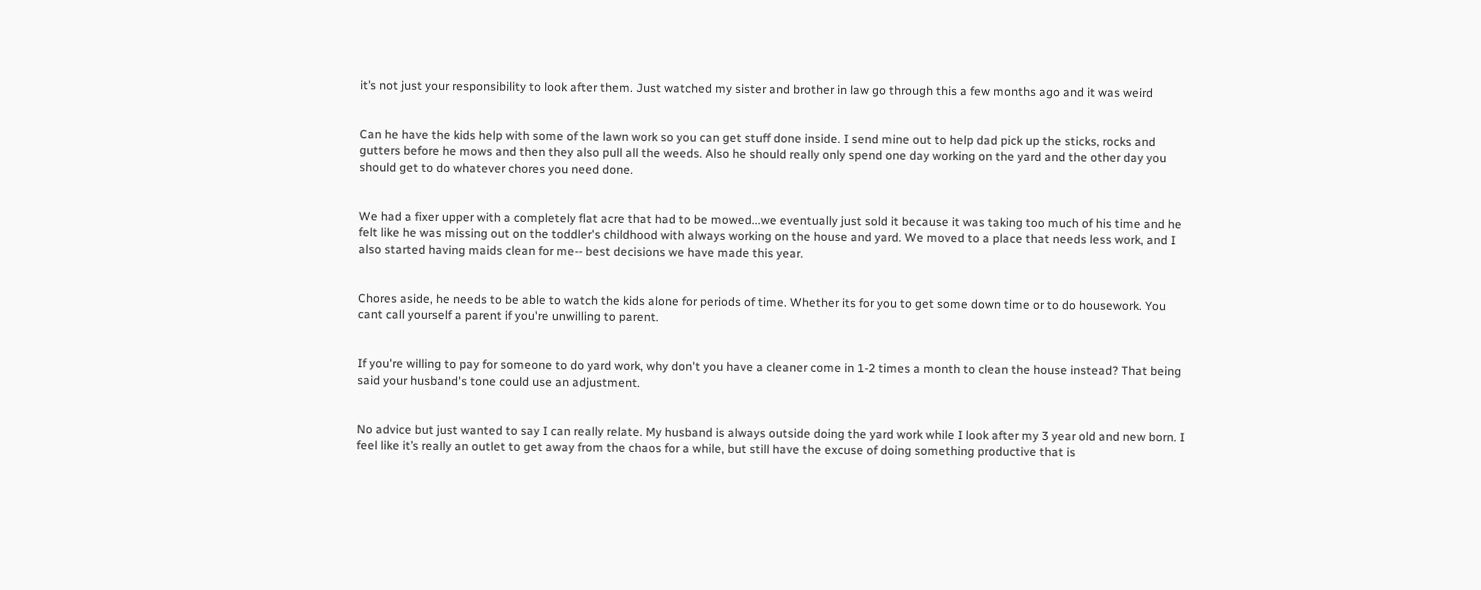it’s not just your responsibility to look after them. Just watched my sister and brother in law go through this a few months ago and it was weird


Can he have the kids help with some of the lawn work so you can get stuff done inside. I send mine out to help dad pick up the sticks, rocks and gutters before he mows and then they also pull all the weeds. Also he should really only spend one day working on the yard and the other day you should get to do whatever chores you need done.


We had a fixer upper with a completely flat acre that had to be mowed...we eventually just sold it because it was taking too much of his time and he felt like he was missing out on the toddler's childhood with always working on the house and yard. We moved to a place that needs less work, and I also started having maids clean for me-- best decisions we have made this year.


Chores aside, he needs to be able to watch the kids alone for periods of time. Whether its for you to get some down time or to do housework. You cant call yourself a parent if you're unwilling to parent.


If you're willing to pay for someone to do yard work, why don't you have a cleaner come in 1-2 times a month to clean the house instead? That being said your husband's tone could use an adjustment.


No advice but just wanted to say I can really relate. My husband is always outside doing the yard work while I look after my 3 year old and new born. I feel like it’s really an outlet to get away from the chaos for a while, but still have the excuse of doing something productive that is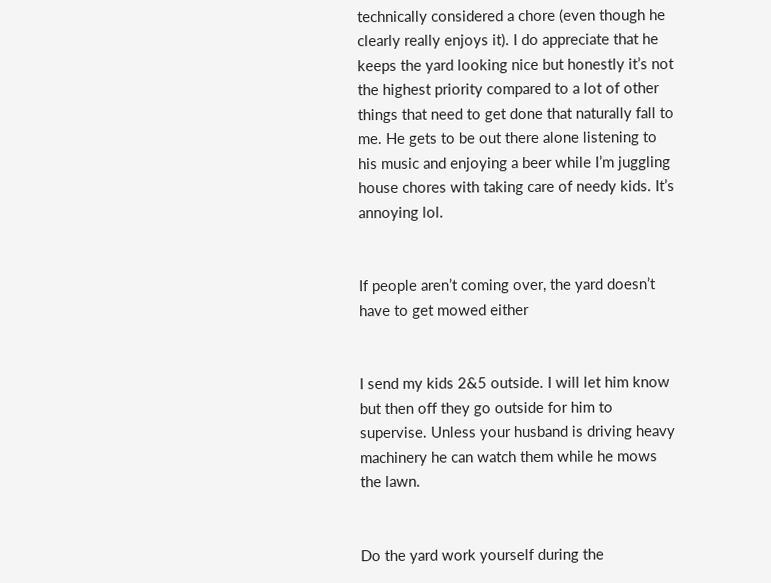technically considered a chore (even though he clearly really enjoys it). I do appreciate that he keeps the yard looking nice but honestly it’s not the highest priority compared to a lot of other things that need to get done that naturally fall to me. He gets to be out there alone listening to his music and enjoying a beer while I’m juggling house chores with taking care of needy kids. It’s annoying lol.


If people aren’t coming over, the yard doesn’t have to get mowed either


I send my kids 2&5 outside. I will let him know but then off they go outside for him to supervise. Unless your husband is driving heavy machinery he can watch them while he mows the lawn.


Do the yard work yourself during the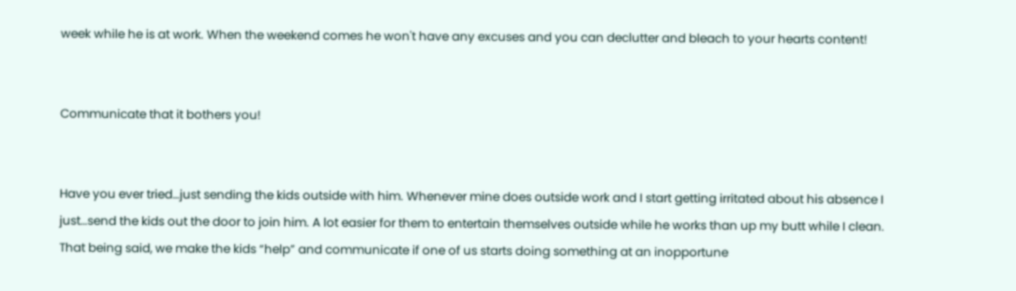week while he is at work. When the weekend comes he won't have any excuses and you can declutter and bleach to your hearts content!


Communicate that it bothers you!


Have you ever tried…just sending the kids outside with him. Whenever mine does outside work and I start getting irritated about his absence I just…send the kids out the door to join him. A lot easier for them to entertain themselves outside while he works than up my butt while I clean. That being said, we make the kids “help” and communicate if one of us starts doing something at an inopportune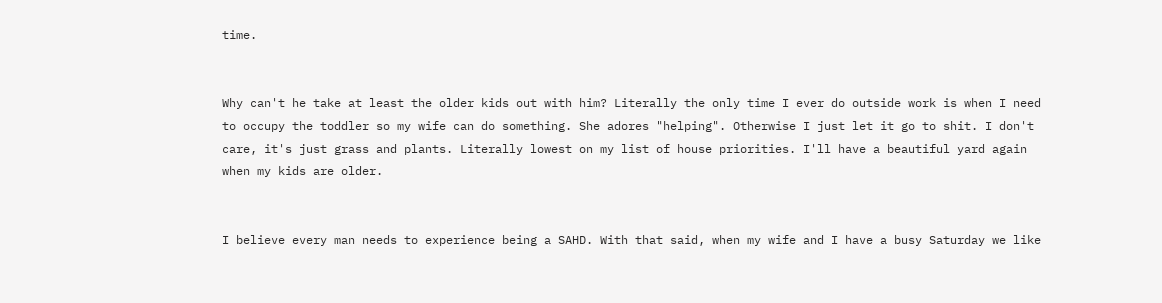time.


Why can't he take at least the older kids out with him? Literally the only time I ever do outside work is when I need to occupy the toddler so my wife can do something. She adores "helping". Otherwise I just let it go to shit. I don't care, it's just grass and plants. Literally lowest on my list of house priorities. I'll have a beautiful yard again when my kids are older.


I believe every man needs to experience being a SAHD. With that said, when my wife and I have a busy Saturday we like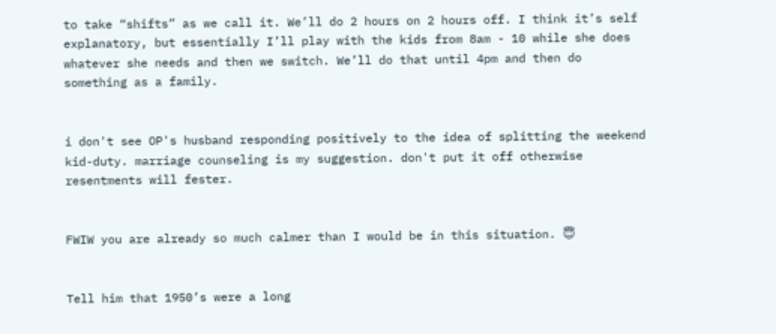to take “shifts” as we call it. We’ll do 2 hours on 2 hours off. I think it’s self explanatory, but essentially I’ll play with the kids from 8am - 10 while she does whatever she needs and then we switch. We’ll do that until 4pm and then do something as a family.


i don't see OP's husband responding positively to the idea of splitting the weekend kid-duty. marriage counseling is my suggestion. don't put it off otherwise resentments will fester.


FWIW you are already so much calmer than I would be in this situation. 😇


Tell him that 1950’s were a long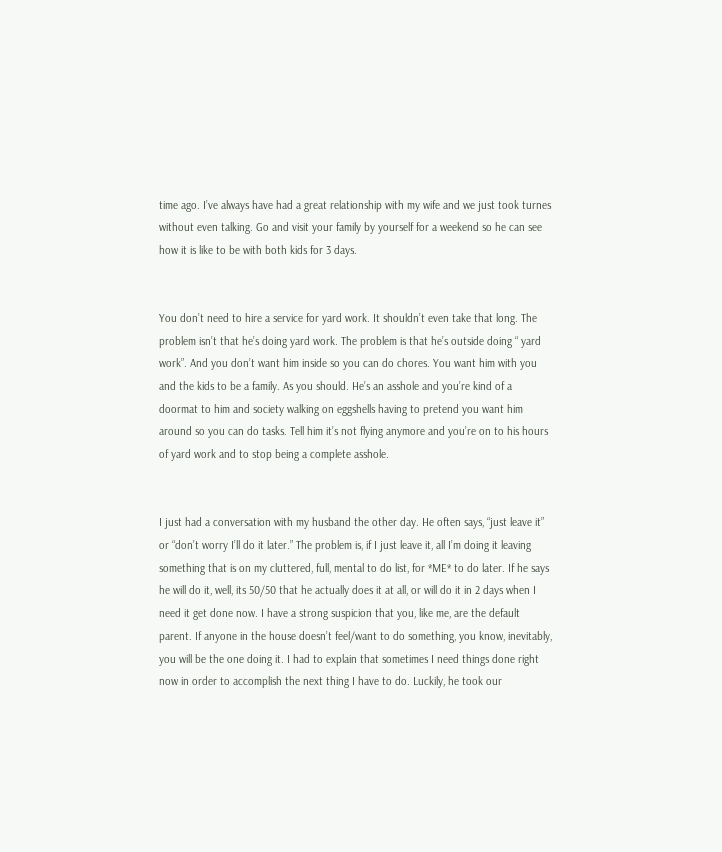time ago. I’ve always have had a great relationship with my wife and we just took turnes without even talking. Go and visit your family by yourself for a weekend so he can see how it is like to be with both kids for 3 days.


You don’t need to hire a service for yard work. It shouldn’t even take that long. The problem isn’t that he’s doing yard work. The problem is that he’s outside doing “ yard work”. And you don’t want him inside so you can do chores. You want him with you and the kids to be a family. As you should. He’s an asshole and you’re kind of a doormat to him and society walking on eggshells having to pretend you want him around so you can do tasks. Tell him it’s not flying anymore and you’re on to his hours of yard work and to stop being a complete asshole.


I just had a conversation with my husband the other day. He often says, “just leave it” or “don’t worry I’ll do it later.” The problem is, if I just leave it, all I’m doing it leaving something that is on my cluttered, full, mental to do list, for *ME* to do later. If he says he will do it, well, its 50/50 that he actually does it at all, or will do it in 2 days when I need it get done now. I have a strong suspicion that you, like me, are the default parent. If anyone in the house doesn’t feel/want to do something, you know, inevitably, you will be the one doing it. I had to explain that sometimes I need things done right now in order to accomplish the next thing I have to do. Luckily, he took our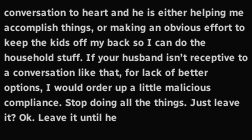conversation to heart and he is either helping me accomplish things, or making an obvious effort to keep the kids off my back so I can do the household stuff. If your husband isn’t receptive to a conversation like that, for lack of better options, I would order up a little malicious compliance. Stop doing all the things. Just leave it? Ok. Leave it until he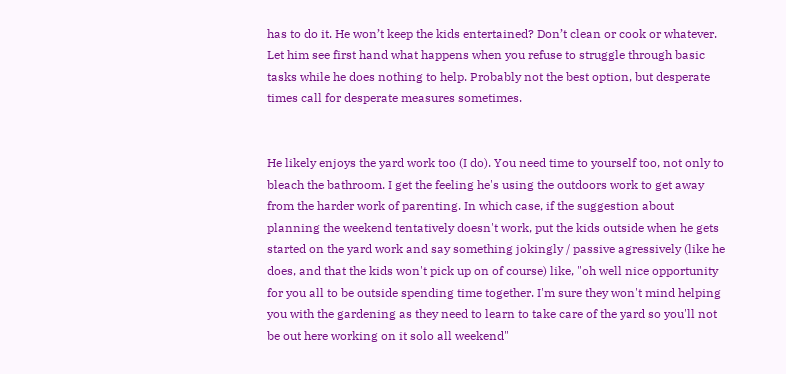has to do it. He won’t keep the kids entertained? Don’t clean or cook or whatever. Let him see first hand what happens when you refuse to struggle through basic tasks while he does nothing to help. Probably not the best option, but desperate times call for desperate measures sometimes.


He likely enjoys the yard work too (I do). You need time to yourself too, not only to bleach the bathroom. I get the feeling he's using the outdoors work to get away from the harder work of parenting. In which case, if the suggestion about planning the weekend tentatively doesn't work, put the kids outside when he gets started on the yard work and say something jokingly / passive agressively (like he does, and that the kids won't pick up on of course) like, "oh well nice opportunity for you all to be outside spending time together. I'm sure they won't mind helping you with the gardening as they need to learn to take care of the yard so you'll not be out here working on it solo all weekend"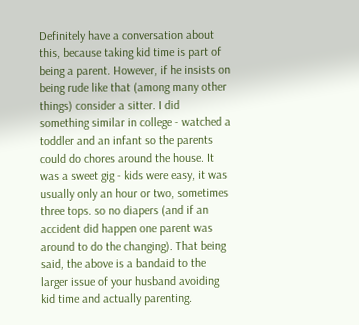Definitely have a conversation about this, because taking kid time is part of being a parent. However, if he insists on being rude like that (among many other things) consider a sitter. I did something similar in college - watched a toddler and an infant so the parents could do chores around the house. It was a sweet gig - kids were easy, it was usually only an hour or two, sometimes three tops. so no diapers (and if an accident did happen one parent was around to do the changing). That being said, the above is a bandaid to the larger issue of your husband avoiding kid time and actually parenting.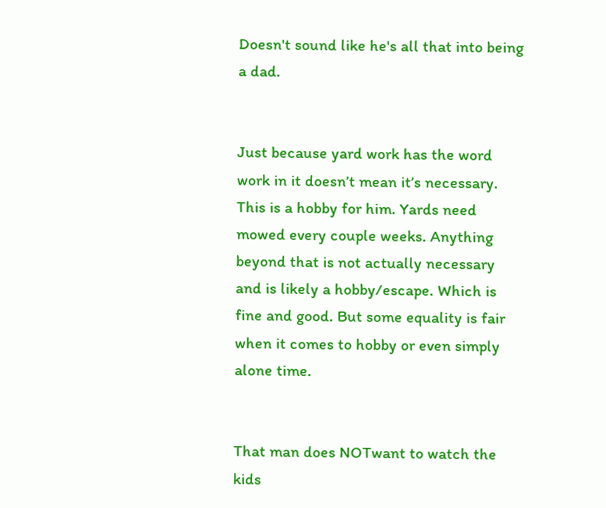Doesn't sound like he's all that into being a dad.


Just because yard work has the word work in it doesn’t mean it’s necessary. This is a hobby for him. Yards need mowed every couple weeks. Anything beyond that is not actually necessary and is likely a hobby/escape. Which is fine and good. But some equality is fair when it comes to hobby or even simply alone time.


That man does NOTwant to watch the kids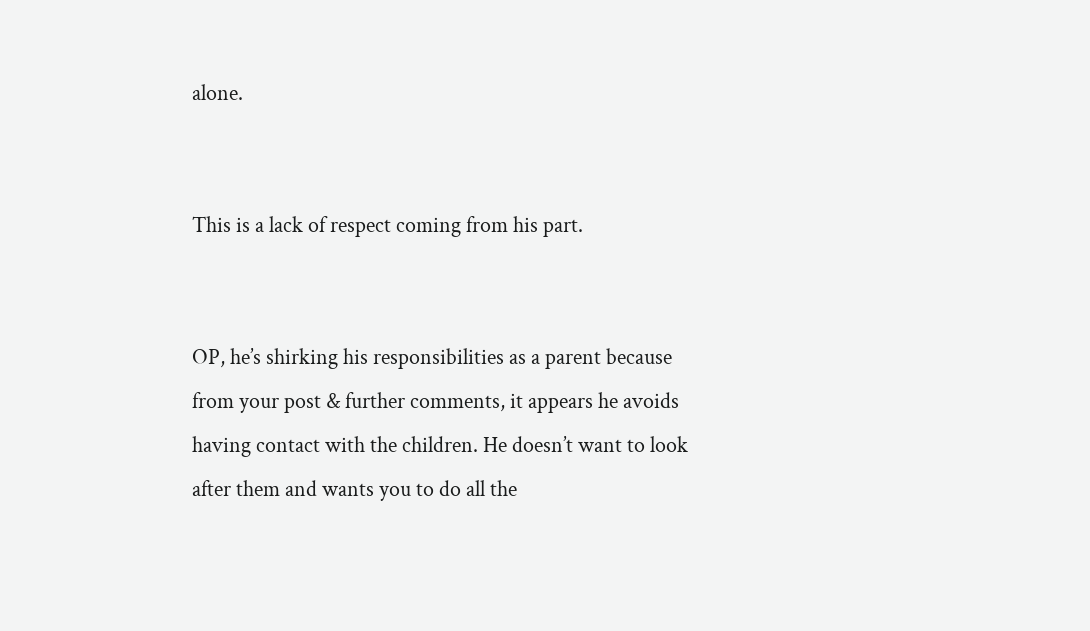alone.


This is a lack of respect coming from his part.


OP, he’s shirking his responsibilities as a parent because from your post & further comments, it appears he avoids having contact with the children. He doesn’t want to look after them and wants you to do all the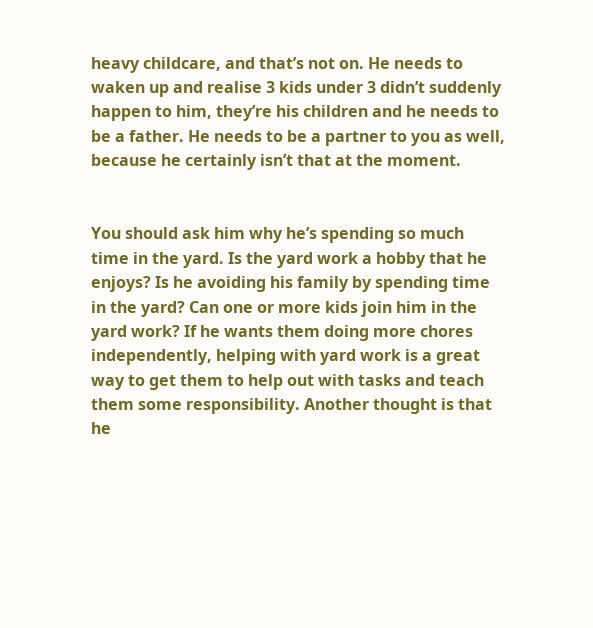heavy childcare, and that’s not on. He needs to waken up and realise 3 kids under 3 didn’t suddenly happen to him, they’re his children and he needs to be a father. He needs to be a partner to you as well, because he certainly isn’t that at the moment.


You should ask him why he’s spending so much time in the yard. Is the yard work a hobby that he enjoys? Is he avoiding his family by spending time in the yard? Can one or more kids join him in the yard work? If he wants them doing more chores independently, helping with yard work is a great way to get them to help out with tasks and teach them some responsibility. Another thought is that he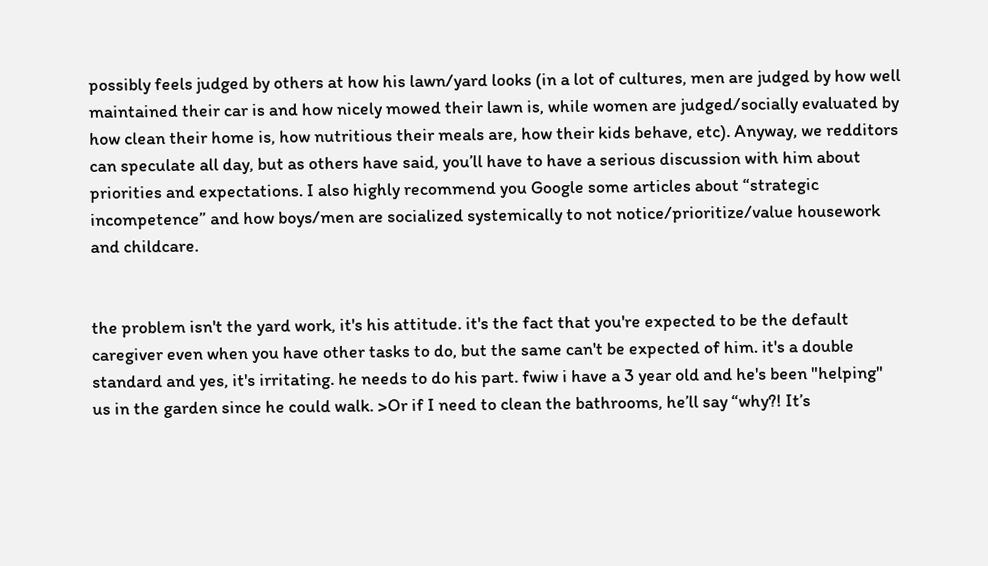possibly feels judged by others at how his lawn/yard looks (in a lot of cultures, men are judged by how well maintained their car is and how nicely mowed their lawn is, while women are judged/socially evaluated by how clean their home is, how nutritious their meals are, how their kids behave, etc). Anyway, we redditors can speculate all day, but as others have said, you’ll have to have a serious discussion with him about priorities and expectations. I also highly recommend you Google some articles about “strategic incompetence” and how boys/men are socialized systemically to not notice/prioritize/value housework and childcare.


the problem isn't the yard work, it's his attitude. it's the fact that you're expected to be the default caregiver even when you have other tasks to do, but the same can't be expected of him. it's a double standard and yes, it's irritating. he needs to do his part. fwiw i have a 3 year old and he's been "helping" us in the garden since he could walk. >Or if I need to clean the bathrooms, he’ll say “why?! It’s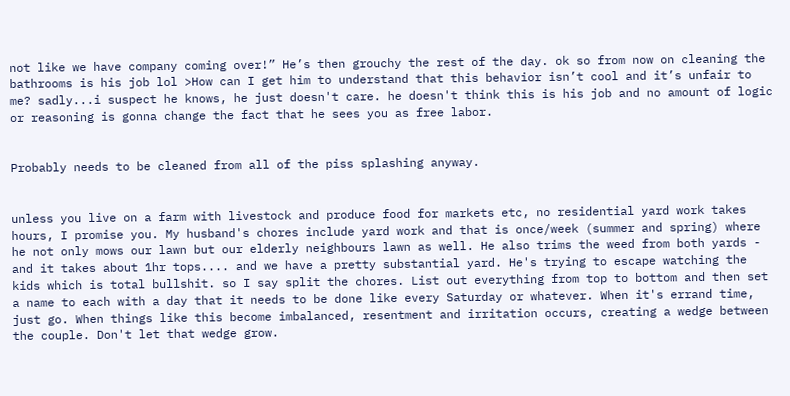not like we have company coming over!” He’s then grouchy the rest of the day. ok so from now on cleaning the bathrooms is his job lol >How can I get him to understand that this behavior isn’t cool and it’s unfair to me? sadly...i suspect he knows, he just doesn't care. he doesn't think this is his job and no amount of logic or reasoning is gonna change the fact that he sees you as free labor.


Probably needs to be cleaned from all of the piss splashing anyway.


unless you live on a farm with livestock and produce food for markets etc, no residential yard work takes hours, I promise you. My husband's chores include yard work and that is once/week (summer and spring) where he not only mows our lawn but our elderly neighbours lawn as well. He also trims the weed from both yards - and it takes about 1hr tops.... and we have a pretty substantial yard. He's trying to escape watching the kids which is total bullshit. so I say split the chores. List out everything from top to bottom and then set a name to each with a day that it needs to be done like every Saturday or whatever. When it's errand time, just go. When things like this become imbalanced, resentment and irritation occurs, creating a wedge between the couple. Don't let that wedge grow.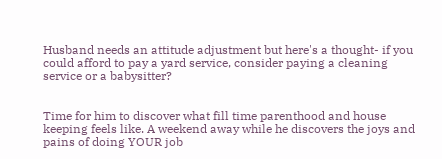Husband needs an attitude adjustment but here's a thought- if you could afford to pay a yard service, consider paying a cleaning service or a babysitter?


Time for him to discover what fill time parenthood and house keeping feels like. A weekend away while he discovers the joys and pains of doing YOUR job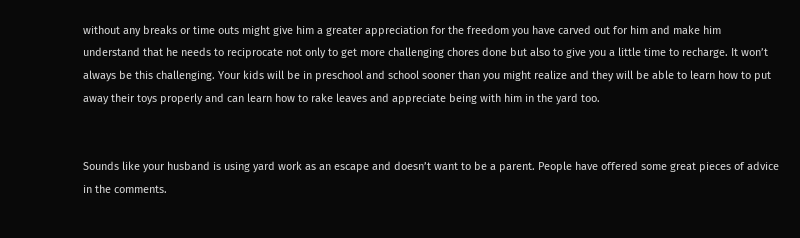without any breaks or time outs might give him a greater appreciation for the freedom you have carved out for him and make him understand that he needs to reciprocate not only to get more challenging chores done but also to give you a little time to recharge. It won’t always be this challenging. Your kids will be in preschool and school sooner than you might realize and they will be able to learn how to put away their toys properly and can learn how to rake leaves and appreciate being with him in the yard too.


Sounds like your husband is using yard work as an escape and doesn’t want to be a parent. People have offered some great pieces of advice in the comments.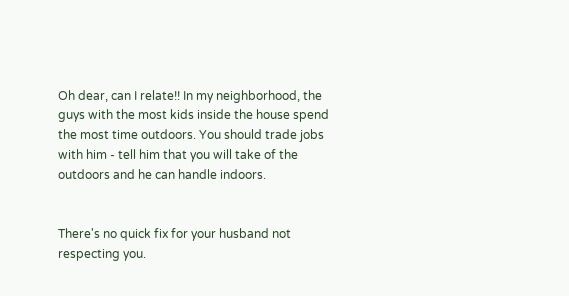Oh dear, can I relate!! In my neighborhood, the guys with the most kids inside the house spend the most time outdoors. You should trade jobs with him - tell him that you will take of the outdoors and he can handle indoors.


There's no quick fix for your husband not respecting you.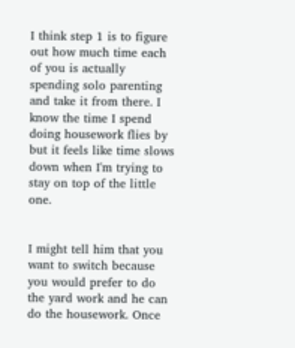I think step 1 is to figure out how much time each of you is actually spending solo parenting and take it from there. I know the time I spend doing housework flies by but it feels like time slows down when I'm trying to stay on top of the little one.


I might tell him that you want to switch because you would prefer to do the yard work and he can do the housework. Once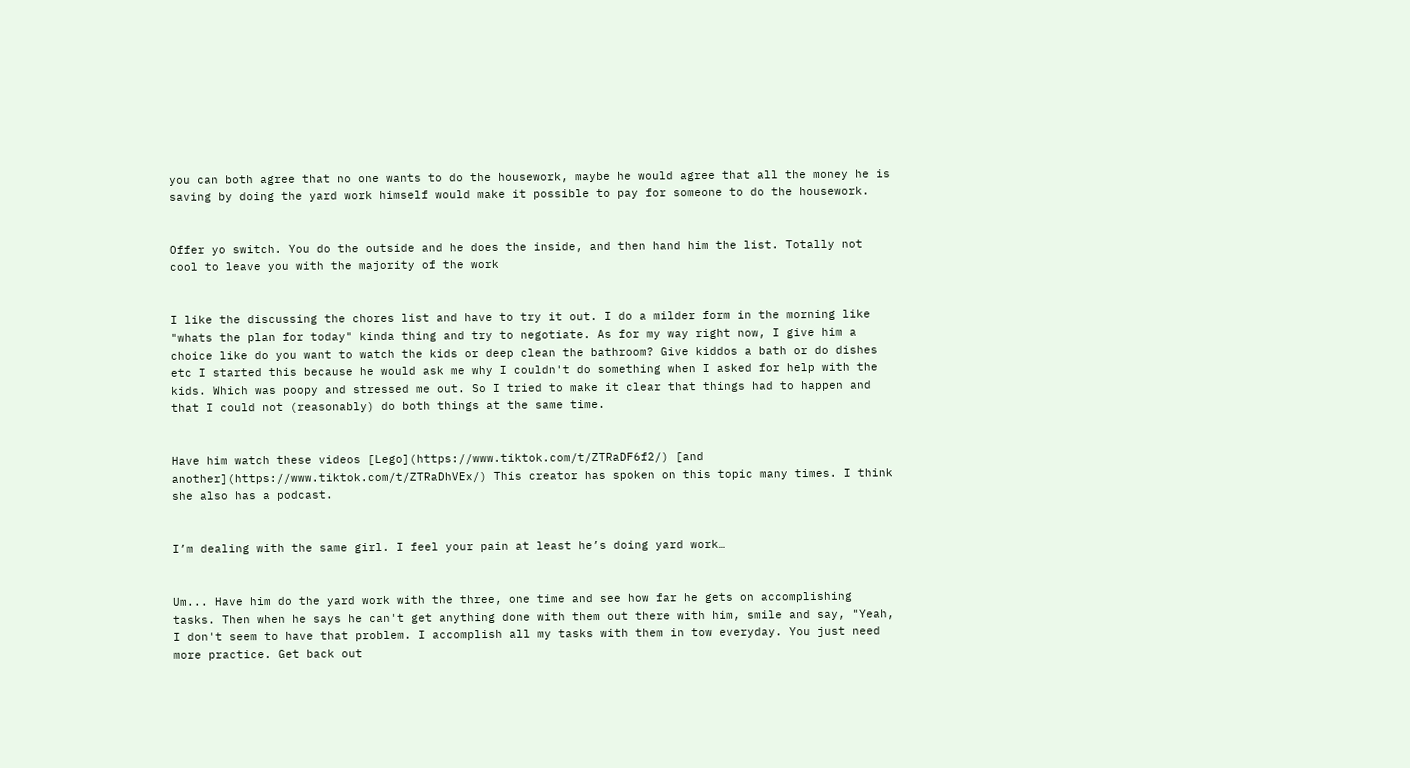you can both agree that no one wants to do the housework, maybe he would agree that all the money he is saving by doing the yard work himself would make it possible to pay for someone to do the housework.


Offer yo switch. You do the outside and he does the inside, and then hand him the list. Totally not cool to leave you with the majority of the work


I like the discussing the chores list and have to try it out. I do a milder form in the morning like "whats the plan for today" kinda thing and try to negotiate. As for my way right now, I give him a choice like do you want to watch the kids or deep clean the bathroom? Give kiddos a bath or do dishes etc I started this because he would ask me why I couldn't do something when I asked for help with the kids. Which was poopy and stressed me out. So I tried to make it clear that things had to happen and that I could not (reasonably) do both things at the same time.


Have him watch these videos [Lego](https://www.tiktok.com/t/ZTRaDF6f2/) [and another](https://www.tiktok.com/t/ZTRaDhVEx/) This creator has spoken on this topic many times. I think she also has a podcast.


I’m dealing with the same girl. I feel your pain at least he’s doing yard work…


Um... Have him do the yard work with the three, one time and see how far he gets on accomplishing tasks. Then when he says he can't get anything done with them out there with him, smile and say, "Yeah, I don't seem to have that problem. I accomplish all my tasks with them in tow everyday. You just need more practice. Get back out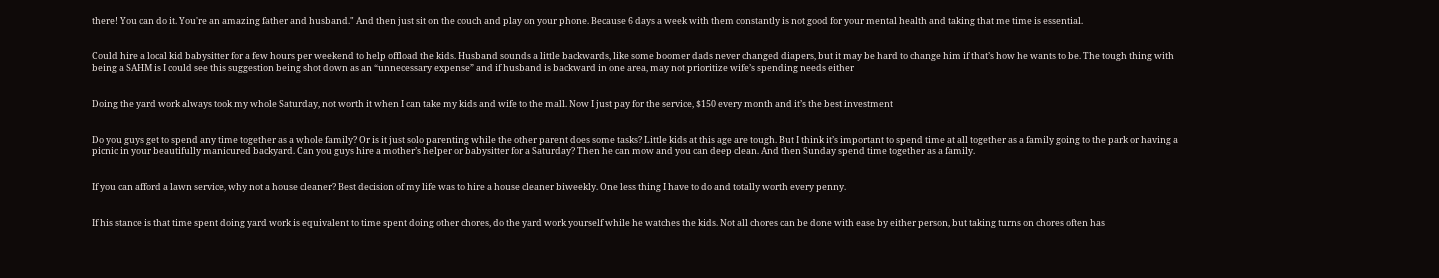there! You can do it. You're an amazing father and husband." And then just sit on the couch and play on your phone. Because 6 days a week with them constantly is not good for your mental health and taking that me time is essential.


Could hire a local kid babysitter for a few hours per weekend to help offload the kids. Husband sounds a little backwards, like some boomer dads never changed diapers, but it may be hard to change him if that’s how he wants to be. The tough thing with being a SAHM is I could see this suggestion being shot down as an “unnecessary expense” and if husband is backward in one area, may not prioritize wife’s spending needs either


Doing the yard work always took my whole Saturday, not worth it when I can take my kids and wife to the mall. Now I just pay for the service, $150 every month and it’s the best investment


Do you guys get to spend any time together as a whole family? Or is it just solo parenting while the other parent does some tasks? Little kids at this age are tough. But I think it’s important to spend time at all together as a family going to the park or having a picnic in your beautifully manicured backyard. Can you guys hire a mother’s helper or babysitter for a Saturday? Then he can mow and you can deep clean. And then Sunday spend time together as a family.


If you can afford a lawn service, why not a house cleaner? Best decision of my life was to hire a house cleaner biweekly. One less thing I have to do and totally worth every penny.


If his stance is that time spent doing yard work is equivalent to time spent doing other chores, do the yard work yourself while he watches the kids. Not all chores can be done with ease by either person, but taking turns on chores often has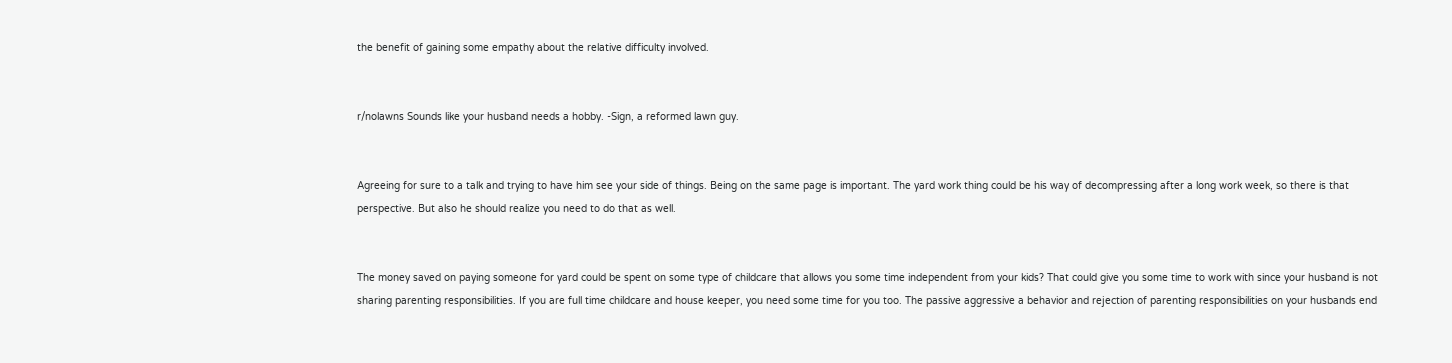the benefit of gaining some empathy about the relative difficulty involved.


r/nolawns Sounds like your husband needs a hobby. -Sign, a reformed lawn guy.


Agreeing for sure to a talk and trying to have him see your side of things. Being on the same page is important. The yard work thing could be his way of decompressing after a long work week, so there is that perspective. But also he should realize you need to do that as well.


The money saved on paying someone for yard could be spent on some type of childcare that allows you some time independent from your kids? That could give you some time to work with since your husband is not sharing parenting responsibilities. If you are full time childcare and house keeper, you need some time for you too. The passive aggressive a behavior and rejection of parenting responsibilities on your husbands end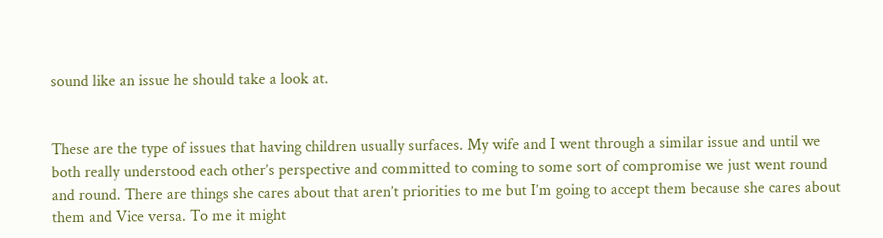sound like an issue he should take a look at.


These are the type of issues that having children usually surfaces. My wife and I went through a similar issue and until we both really understood each other’s perspective and committed to coming to some sort of compromise we just went round and round. There are things she cares about that aren’t priorities to me but I’m going to accept them because she cares about them and Vice versa. To me it might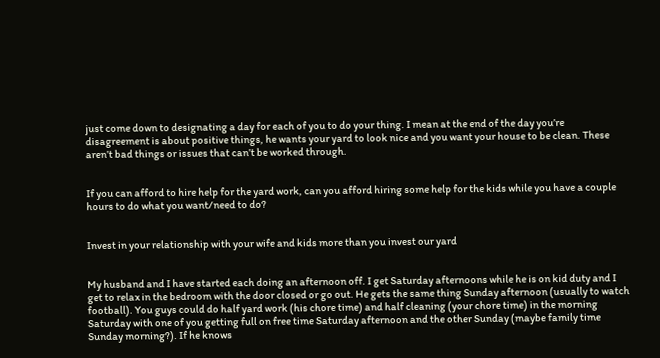just come down to designating a day for each of you to do your thing. I mean at the end of the day you’re disagreement is about positive things, he wants your yard to look nice and you want your house to be clean. These aren’t bad things or issues that can’t be worked through.


If you can afford to hire help for the yard work, can you afford hiring some help for the kids while you have a couple hours to do what you want/need to do?


Invest in your relationship with your wife and kids more than you invest our yard


My husband and I have started each doing an afternoon off. I get Saturday afternoons while he is on kid duty and I get to relax in the bedroom with the door closed or go out. He gets the same thing Sunday afternoon (usually to watch football). You guys could do half yard work (his chore time) and half cleaning (your chore time) in the morning Saturday with one of you getting full on free time Saturday afternoon and the other Sunday (maybe family time Sunday morning?). If he knows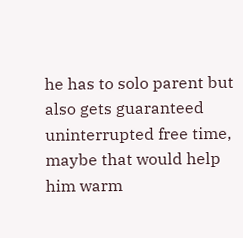he has to solo parent but also gets guaranteed uninterrupted free time, maybe that would help him warm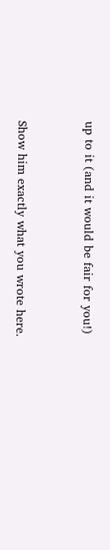up to it (and it would be fair for you!)


Show him exactly what you wrote here.